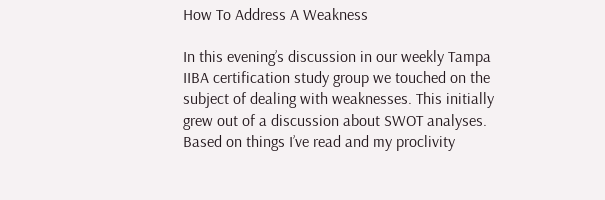How To Address A Weakness

In this evening’s discussion in our weekly Tampa IIBA certification study group we touched on the subject of dealing with weaknesses. This initially grew out of a discussion about SWOT analyses. Based on things I’ve read and my proclivity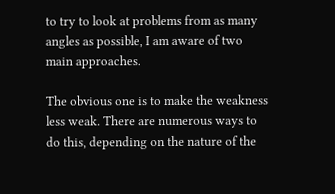to try to look at problems from as many angles as possible, I am aware of two main approaches.

The obvious one is to make the weakness less weak. There are numerous ways to do this, depending on the nature of the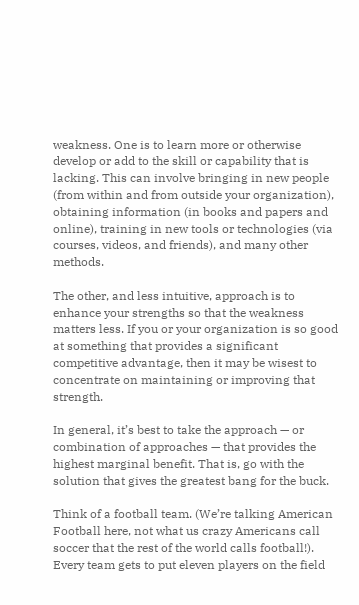weakness. One is to learn more or otherwise develop or add to the skill or capability that is lacking. This can involve bringing in new people (from within and from outside your organization), obtaining information (in books and papers and online), training in new tools or technologies (via courses, videos, and friends), and many other methods.

The other, and less intuitive, approach is to enhance your strengths so that the weakness matters less. If you or your organization is so good at something that provides a significant competitive advantage, then it may be wisest to concentrate on maintaining or improving that strength.

In general, it’s best to take the approach — or combination of approaches — that provides the highest marginal benefit. That is, go with the solution that gives the greatest bang for the buck.

Think of a football team. (We’re talking American Football here, not what us crazy Americans call soccer that the rest of the world calls football!). Every team gets to put eleven players on the field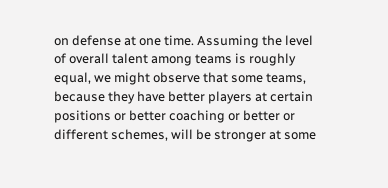on defense at one time. Assuming the level of overall talent among teams is roughly equal, we might observe that some teams, because they have better players at certain positions or better coaching or better or different schemes, will be stronger at some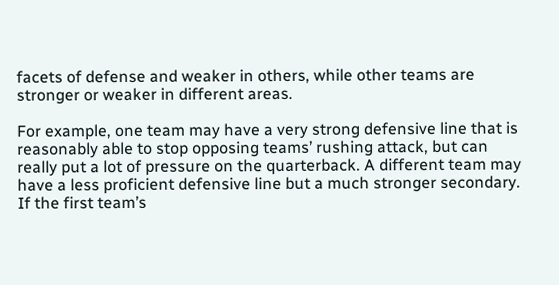facets of defense and weaker in others, while other teams are stronger or weaker in different areas.

For example, one team may have a very strong defensive line that is reasonably able to stop opposing teams’ rushing attack, but can really put a lot of pressure on the quarterback. A different team may have a less proficient defensive line but a much stronger secondary. If the first team’s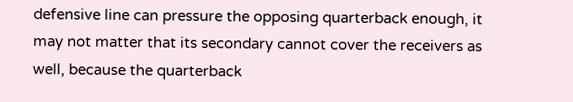defensive line can pressure the opposing quarterback enough, it may not matter that its secondary cannot cover the receivers as well, because the quarterback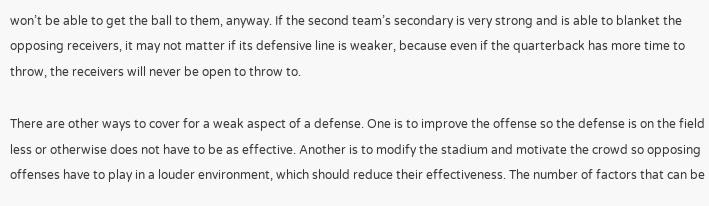won’t be able to get the ball to them, anyway. If the second team’s secondary is very strong and is able to blanket the opposing receivers, it may not matter if its defensive line is weaker, because even if the quarterback has more time to throw, the receivers will never be open to throw to.

There are other ways to cover for a weak aspect of a defense. One is to improve the offense so the defense is on the field less or otherwise does not have to be as effective. Another is to modify the stadium and motivate the crowd so opposing offenses have to play in a louder environment, which should reduce their effectiveness. The number of factors that can be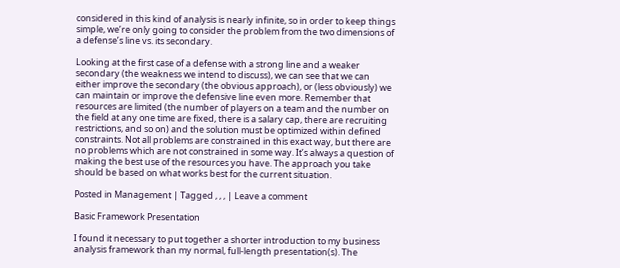considered in this kind of analysis is nearly infinite, so in order to keep things simple, we’re only going to consider the problem from the two dimensions of a defense’s line vs. its secondary.

Looking at the first case of a defense with a strong line and a weaker secondary (the weakness we intend to discuss), we can see that we can either improve the secondary (the obvious approach), or (less obviously) we can maintain or improve the defensive line even more. Remember that resources are limited (the number of players on a team and the number on the field at any one time are fixed, there is a salary cap, there are recruiting restrictions, and so on) and the solution must be optimized within defined constraints. Not all problems are constrained in this exact way, but there are no problems which are not constrained in some way. It’s always a question of making the best use of the resources you have. The approach you take should be based on what works best for the current situation.

Posted in Management | Tagged , , , | Leave a comment

Basic Framework Presentation

I found it necessary to put together a shorter introduction to my business analysis framework than my normal, full-length presentation(s). The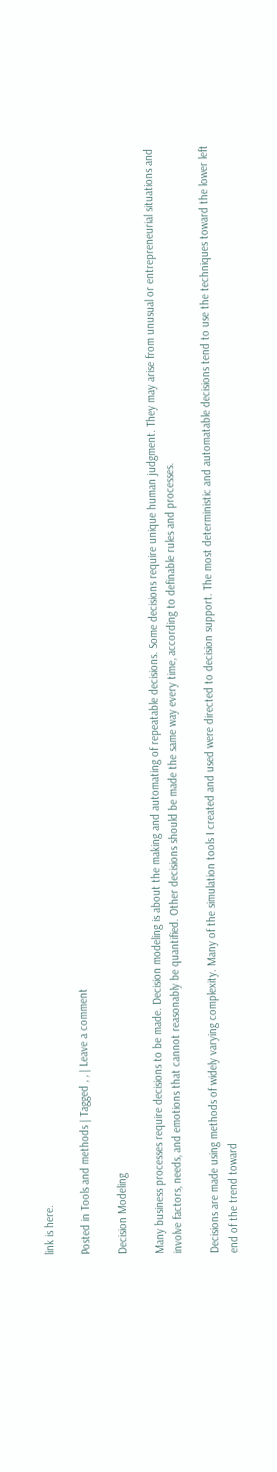link is here.

Posted in Tools and methods | Tagged , , | Leave a comment

Decision Modeling

Many business processes require decisions to be made. Decision modeling is about the making and automating of repeatable decisions. Some decisions require unique human judgment. They may arise from unusual or entrepreneurial situations and involve factors, needs, and emotions that cannot reasonably be quantified. Other decisions should be made the same way every time, according to definable rules and processes.

Decisions are made using methods of widely varying complexity. Many of the simulation tools I created and used were directed to decision support. The most deterministic and automatable decisions tend to use the techniques toward the lower left end of the trend toward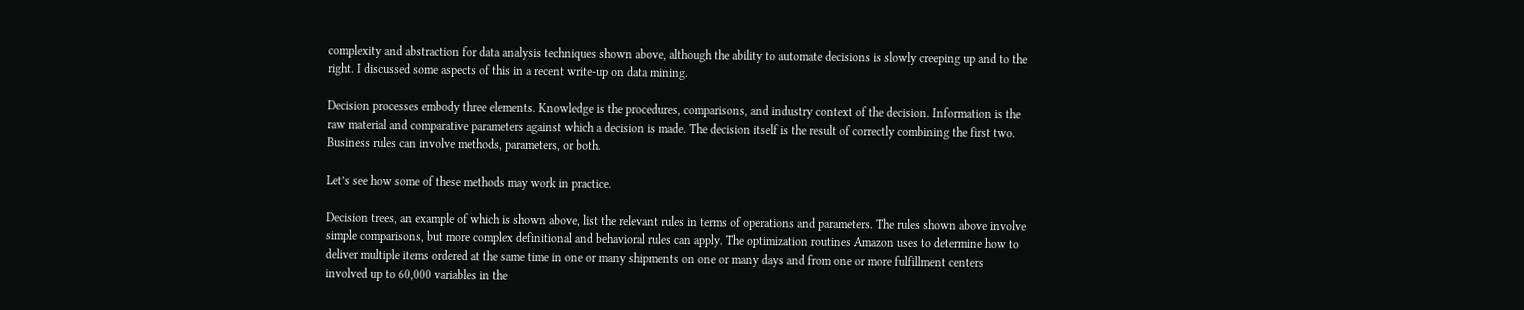complexity and abstraction for data analysis techniques shown above, although the ability to automate decisions is slowly creeping up and to the right. I discussed some aspects of this in a recent write-up on data mining.

Decision processes embody three elements. Knowledge is the procedures, comparisons, and industry context of the decision. Information is the raw material and comparative parameters against which a decision is made. The decision itself is the result of correctly combining the first two. Business rules can involve methods, parameters, or both.

Let’s see how some of these methods may work in practice.

Decision trees, an example of which is shown above, list the relevant rules in terms of operations and parameters. The rules shown above involve simple comparisons, but more complex definitional and behavioral rules can apply. The optimization routines Amazon uses to determine how to deliver multiple items ordered at the same time in one or many shipments on one or many days and from one or more fulfillment centers involved up to 60,000 variables in the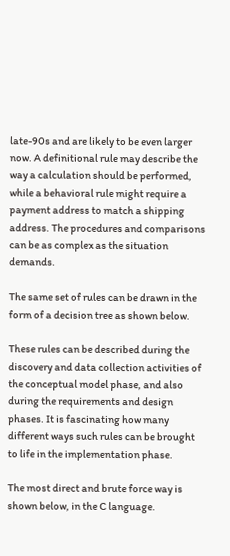late-90s and are likely to be even larger now. A definitional rule may describe the way a calculation should be performed, while a behavioral rule might require a payment address to match a shipping address. The procedures and comparisons can be as complex as the situation demands.

The same set of rules can be drawn in the form of a decision tree as shown below.

These rules can be described during the discovery and data collection activities of the conceptual model phase, and also during the requirements and design phases. It is fascinating how many different ways such rules can be brought to life in the implementation phase.

The most direct and brute force way is shown below, in the C language.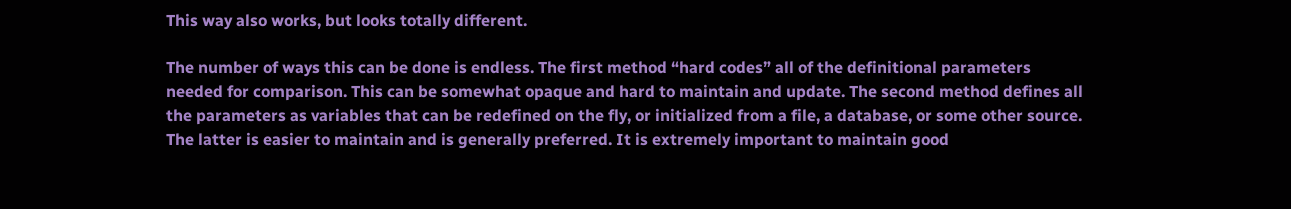This way also works, but looks totally different.

The number of ways this can be done is endless. The first method “hard codes” all of the definitional parameters needed for comparison. This can be somewhat opaque and hard to maintain and update. The second method defines all the parameters as variables that can be redefined on the fly, or initialized from a file, a database, or some other source. The latter is easier to maintain and is generally preferred. It is extremely important to maintain good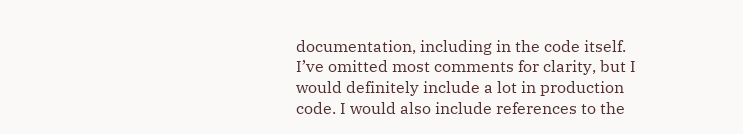documentation, including in the code itself. I’ve omitted most comments for clarity, but I would definitely include a lot in production code. I would also include references to the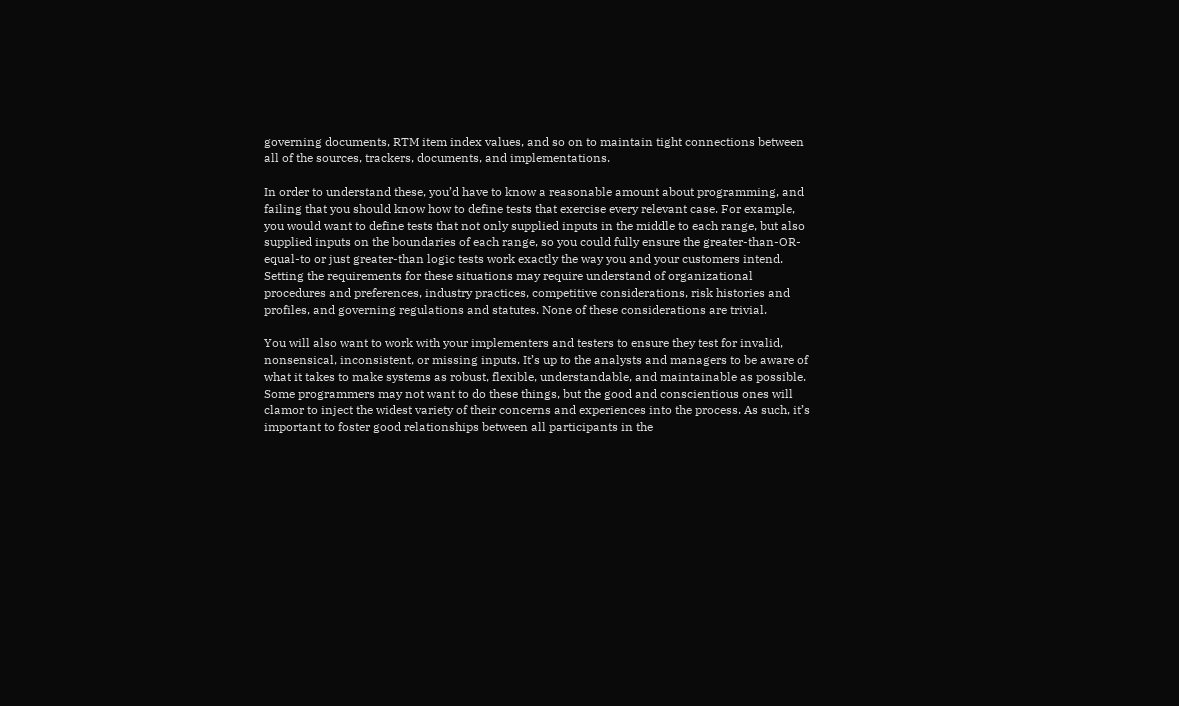governing documents, RTM item index values, and so on to maintain tight connections between all of the sources, trackers, documents, and implementations.

In order to understand these, you’d have to know a reasonable amount about programming, and failing that you should know how to define tests that exercise every relevant case. For example, you would want to define tests that not only supplied inputs in the middle to each range, but also supplied inputs on the boundaries of each range, so you could fully ensure the greater-than-OR-equal-to or just greater-than logic tests work exactly the way you and your customers intend. Setting the requirements for these situations may require understand of organizational procedures and preferences, industry practices, competitive considerations, risk histories and profiles, and governing regulations and statutes. None of these considerations are trivial.

You will also want to work with your implementers and testers to ensure they test for invalid, nonsensical, inconsistent, or missing inputs. It’s up to the analysts and managers to be aware of what it takes to make systems as robust, flexible, understandable, and maintainable as possible. Some programmers may not want to do these things, but the good and conscientious ones will clamor to inject the widest variety of their concerns and experiences into the process. As such, it’s important to foster good relationships between all participants in the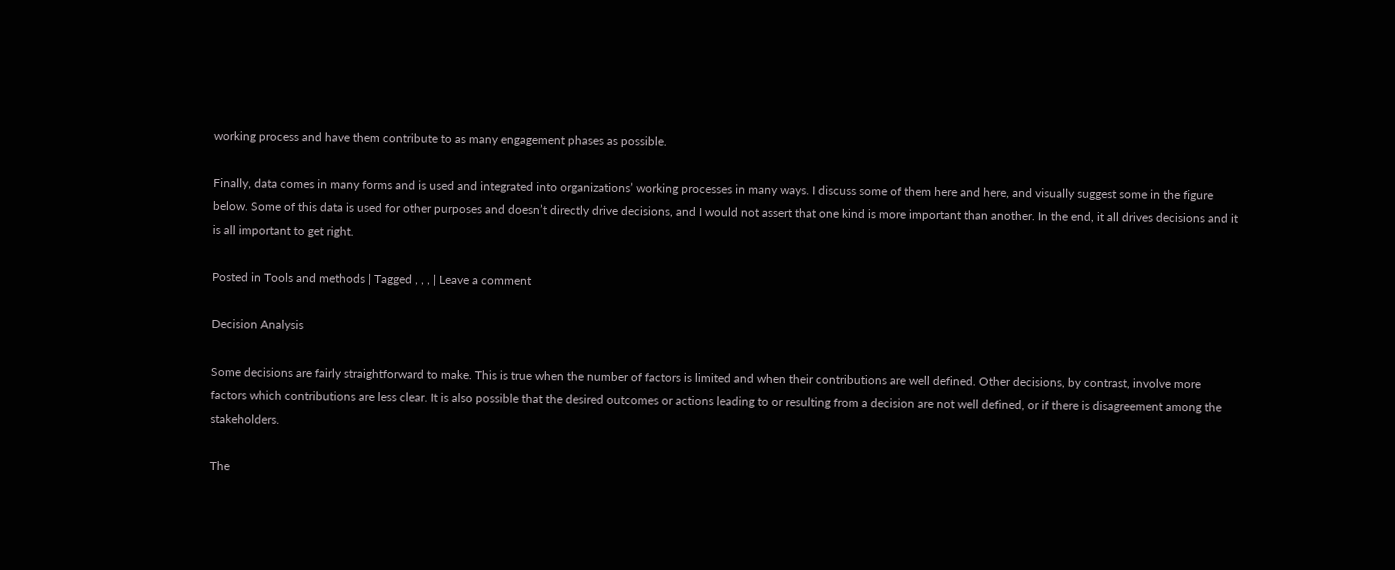working process and have them contribute to as many engagement phases as possible.

Finally, data comes in many forms and is used and integrated into organizations’ working processes in many ways. I discuss some of them here and here, and visually suggest some in the figure below. Some of this data is used for other purposes and doesn’t directly drive decisions, and I would not assert that one kind is more important than another. In the end, it all drives decisions and it is all important to get right.

Posted in Tools and methods | Tagged , , , | Leave a comment

Decision Analysis

Some decisions are fairly straightforward to make. This is true when the number of factors is limited and when their contributions are well defined. Other decisions, by contrast, involve more factors which contributions are less clear. It is also possible that the desired outcomes or actions leading to or resulting from a decision are not well defined, or if there is disagreement among the stakeholders.

The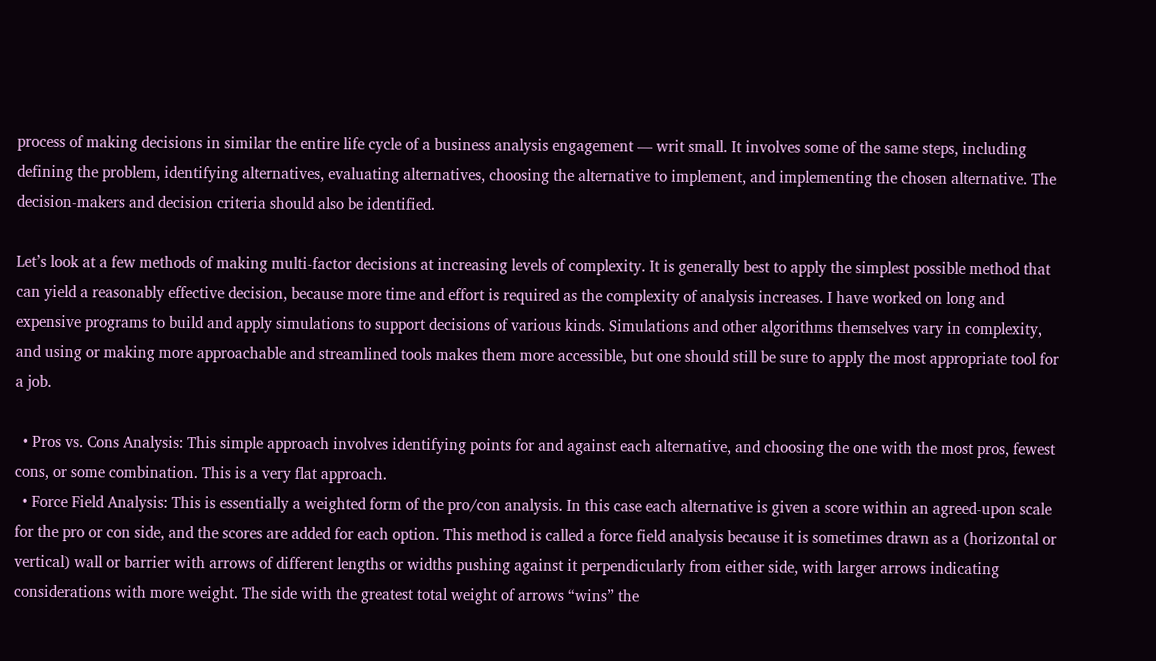process of making decisions in similar the entire life cycle of a business analysis engagement — writ small. It involves some of the same steps, including defining the problem, identifying alternatives, evaluating alternatives, choosing the alternative to implement, and implementing the chosen alternative. The decision-makers and decision criteria should also be identified.

Let’s look at a few methods of making multi-factor decisions at increasing levels of complexity. It is generally best to apply the simplest possible method that can yield a reasonably effective decision, because more time and effort is required as the complexity of analysis increases. I have worked on long and expensive programs to build and apply simulations to support decisions of various kinds. Simulations and other algorithms themselves vary in complexity, and using or making more approachable and streamlined tools makes them more accessible, but one should still be sure to apply the most appropriate tool for a job.

  • Pros vs. Cons Analysis: This simple approach involves identifying points for and against each alternative, and choosing the one with the most pros, fewest cons, or some combination. This is a very flat approach.
  • Force Field Analysis: This is essentially a weighted form of the pro/con analysis. In this case each alternative is given a score within an agreed-upon scale for the pro or con side, and the scores are added for each option. This method is called a force field analysis because it is sometimes drawn as a (horizontal or vertical) wall or barrier with arrows of different lengths or widths pushing against it perpendicularly from either side, with larger arrows indicating considerations with more weight. The side with the greatest total weight of arrows “wins” the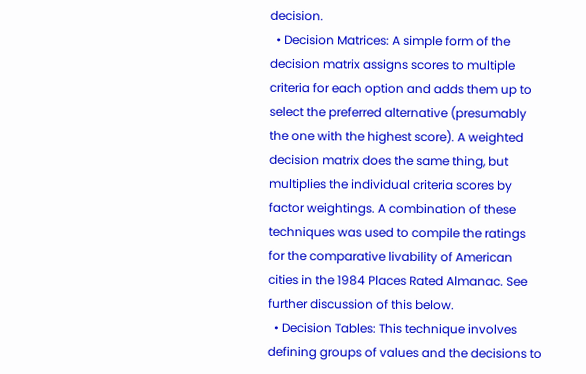decision.
  • Decision Matrices: A simple form of the decision matrix assigns scores to multiple criteria for each option and adds them up to select the preferred alternative (presumably the one with the highest score). A weighted decision matrix does the same thing, but multiplies the individual criteria scores by factor weightings. A combination of these techniques was used to compile the ratings for the comparative livability of American cities in the 1984 Places Rated Almanac. See further discussion of this below.
  • Decision Tables: This technique involves defining groups of values and the decisions to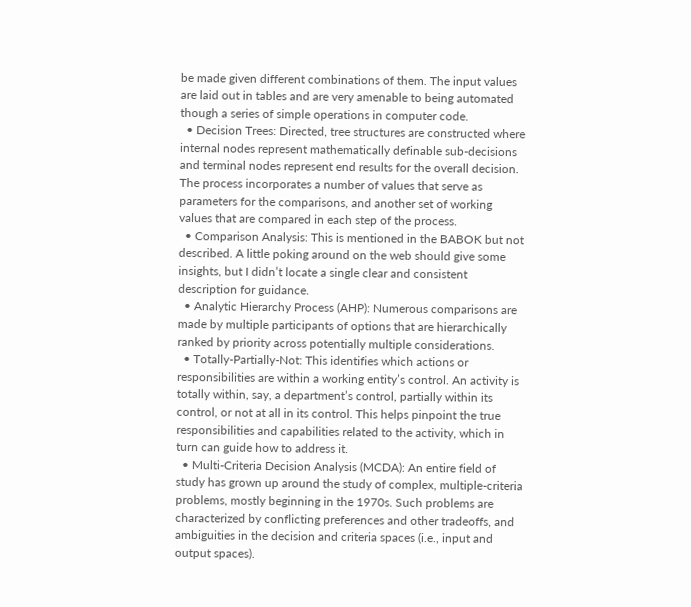be made given different combinations of them. The input values are laid out in tables and are very amenable to being automated though a series of simple operations in computer code.
  • Decision Trees: Directed, tree structures are constructed where internal nodes represent mathematically definable sub-decisions and terminal nodes represent end results for the overall decision. The process incorporates a number of values that serve as parameters for the comparisons, and another set of working values that are compared in each step of the process.
  • Comparison Analysis: This is mentioned in the BABOK but not described. A little poking around on the web should give some insights, but I didn’t locate a single clear and consistent description for guidance.
  • Analytic Hierarchy Process (AHP): Numerous comparisons are made by multiple participants of options that are hierarchically ranked by priority across potentially multiple considerations.
  • Totally-Partially-Not: This identifies which actions or responsibilities are within a working entity’s control. An activity is totally within, say, a department’s control, partially within its control, or not at all in its control. This helps pinpoint the true responsibilities and capabilities related to the activity, which in turn can guide how to address it.
  • Multi-Criteria Decision Analysis (MCDA): An entire field of study has grown up around the study of complex, multiple-criteria problems, mostly beginning in the 1970s. Such problems are characterized by conflicting preferences and other tradeoffs, and ambiguities in the decision and criteria spaces (i.e., input and output spaces).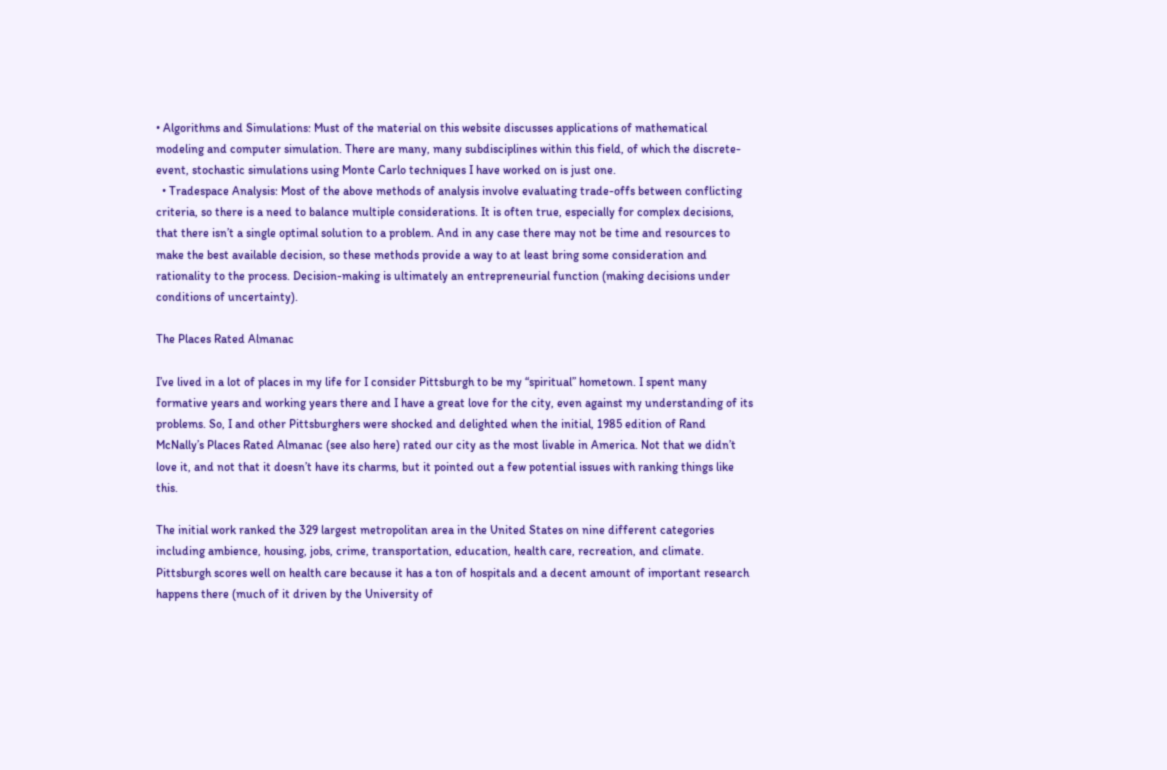• Algorithms and Simulations: Must of the material on this website discusses applications of mathematical modeling and computer simulation. There are many, many subdisciplines within this field, of which the discrete-event, stochastic simulations using Monte Carlo techniques I have worked on is just one.
  • Tradespace Analysis: Most of the above methods of analysis involve evaluating trade-offs between conflicting criteria, so there is a need to balance multiple considerations. It is often true, especially for complex decisions, that there isn’t a single optimal solution to a problem. And in any case there may not be time and resources to make the best available decision, so these methods provide a way to at least bring some consideration and rationality to the process. Decision-making is ultimately an entrepreneurial function (making decisions under conditions of uncertainty).

The Places Rated Almanac

I’ve lived in a lot of places in my life for I consider Pittsburgh to be my “spiritual” hometown. I spent many formative years and working years there and I have a great love for the city, even against my understanding of its problems. So, I and other Pittsburghers were shocked and delighted when the initial, 1985 edition of Rand McNally’s Places Rated Almanac (see also here) rated our city as the most livable in America. Not that we didn’t love it, and not that it doesn’t have its charms, but it pointed out a few potential issues with ranking things like this.

The initial work ranked the 329 largest metropolitan area in the United States on nine different categories including ambience, housing, jobs, crime, transportation, education, health care, recreation, and climate. Pittsburgh scores well on health care because it has a ton of hospitals and a decent amount of important research happens there (much of it driven by the University of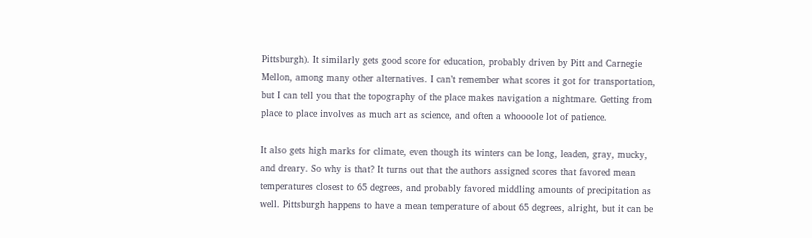Pittsburgh). It similarly gets good score for education, probably driven by Pitt and Carnegie Mellon, among many other alternatives. I can’t remember what scores it got for transportation, but I can tell you that the topography of the place makes navigation a nightmare. Getting from place to place involves as much art as science, and often a whoooole lot of patience.

It also gets high marks for climate, even though its winters can be long, leaden, gray, mucky, and dreary. So why is that? It turns out that the authors assigned scores that favored mean temperatures closest to 65 degrees, and probably favored middling amounts of precipitation as well. Pittsburgh happens to have a mean temperature of about 65 degrees, alright, but it can be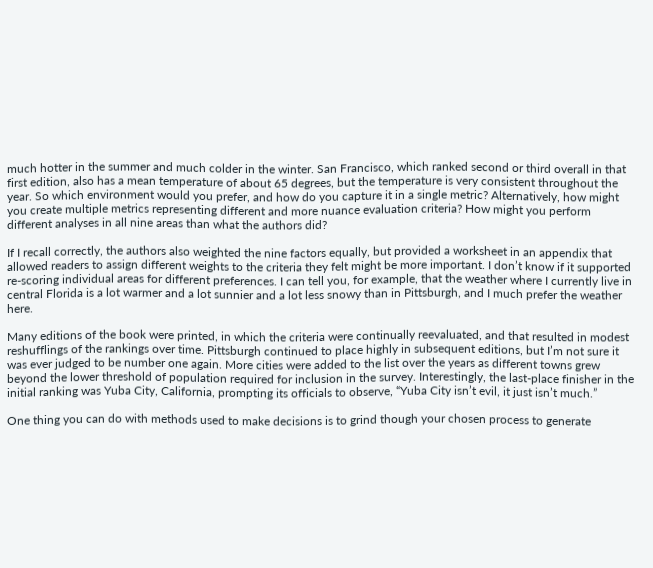much hotter in the summer and much colder in the winter. San Francisco, which ranked second or third overall in that first edition, also has a mean temperature of about 65 degrees, but the temperature is very consistent throughout the year. So which environment would you prefer, and how do you capture it in a single metric? Alternatively, how might you create multiple metrics representing different and more nuance evaluation criteria? How might you perform different analyses in all nine areas than what the authors did?

If I recall correctly, the authors also weighted the nine factors equally, but provided a worksheet in an appendix that allowed readers to assign different weights to the criteria they felt might be more important. I don’t know if it supported re-scoring individual areas for different preferences. I can tell you, for example, that the weather where I currently live in central Florida is a lot warmer and a lot sunnier and a lot less snowy than in Pittsburgh, and I much prefer the weather here.

Many editions of the book were printed, in which the criteria were continually reevaluated, and that resulted in modest reshufflings of the rankings over time. Pittsburgh continued to place highly in subsequent editions, but I’m not sure it was ever judged to be number one again. More cities were added to the list over the years as different towns grew beyond the lower threshold of population required for inclusion in the survey. Interestingly, the last-place finisher in the initial ranking was Yuba City, California, prompting its officials to observe, “Yuba City isn’t evil, it just isn’t much.”

One thing you can do with methods used to make decisions is to grind though your chosen process to generate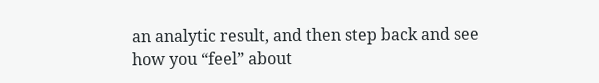an analytic result, and then step back and see how you “feel” about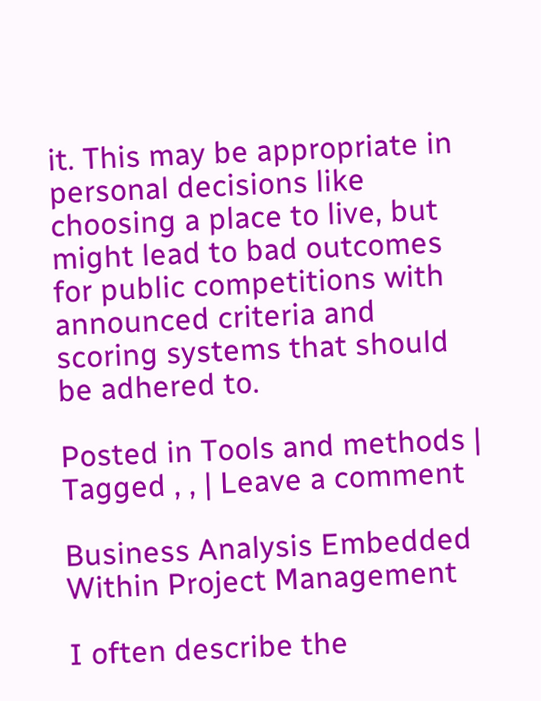it. This may be appropriate in personal decisions like choosing a place to live, but might lead to bad outcomes for public competitions with announced criteria and scoring systems that should be adhered to.

Posted in Tools and methods | Tagged , , | Leave a comment

Business Analysis Embedded Within Project Management

I often describe the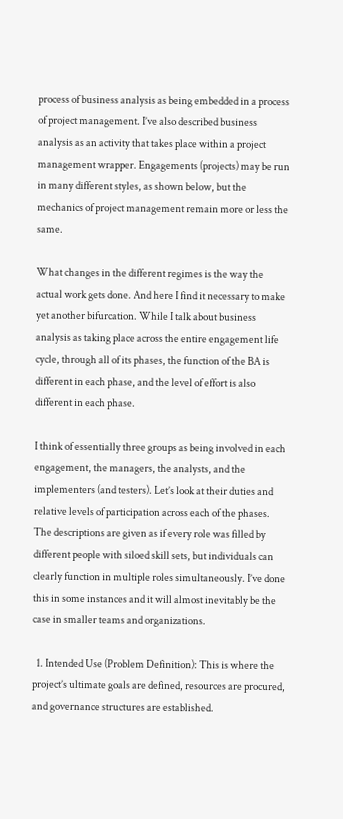process of business analysis as being embedded in a process of project management. I’ve also described business analysis as an activity that takes place within a project management wrapper. Engagements (projects) may be run in many different styles, as shown below, but the mechanics of project management remain more or less the same.

What changes in the different regimes is the way the actual work gets done. And here I find it necessary to make yet another bifurcation. While I talk about business analysis as taking place across the entire engagement life cycle, through all of its phases, the function of the BA is different in each phase, and the level of effort is also different in each phase.

I think of essentially three groups as being involved in each engagement, the managers, the analysts, and the implementers (and testers). Let’s look at their duties and relative levels of participation across each of the phases. The descriptions are given as if every role was filled by different people with siloed skill sets, but individuals can clearly function in multiple roles simultaneously. I’ve done this in some instances and it will almost inevitably be the case in smaller teams and organizations.

  1. Intended Use (Problem Definition): This is where the project’s ultimate goals are defined, resources are procured, and governance structures are established.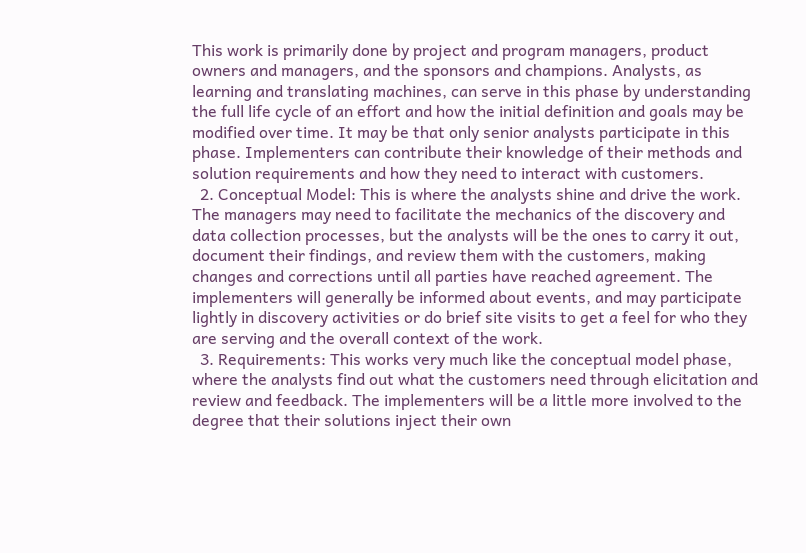This work is primarily done by project and program managers, product owners and managers, and the sponsors and champions. Analysts, as learning and translating machines, can serve in this phase by understanding the full life cycle of an effort and how the initial definition and goals may be modified over time. It may be that only senior analysts participate in this phase. Implementers can contribute their knowledge of their methods and solution requirements and how they need to interact with customers.
  2. Conceptual Model: This is where the analysts shine and drive the work. The managers may need to facilitate the mechanics of the discovery and data collection processes, but the analysts will be the ones to carry it out, document their findings, and review them with the customers, making changes and corrections until all parties have reached agreement. The implementers will generally be informed about events, and may participate lightly in discovery activities or do brief site visits to get a feel for who they are serving and the overall context of the work.
  3. Requirements: This works very much like the conceptual model phase, where the analysts find out what the customers need through elicitation and review and feedback. The implementers will be a little more involved to the degree that their solutions inject their own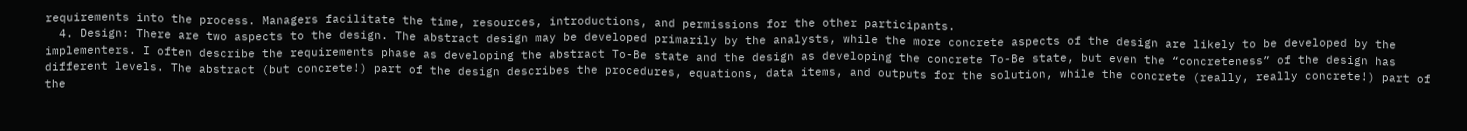requirements into the process. Managers facilitate the time, resources, introductions, and permissions for the other participants.
  4. Design: There are two aspects to the design. The abstract design may be developed primarily by the analysts, while the more concrete aspects of the design are likely to be developed by the implementers. I often describe the requirements phase as developing the abstract To-Be state and the design as developing the concrete To-Be state, but even the “concreteness” of the design has different levels. The abstract (but concrete!) part of the design describes the procedures, equations, data items, and outputs for the solution, while the concrete (really, really concrete!) part of the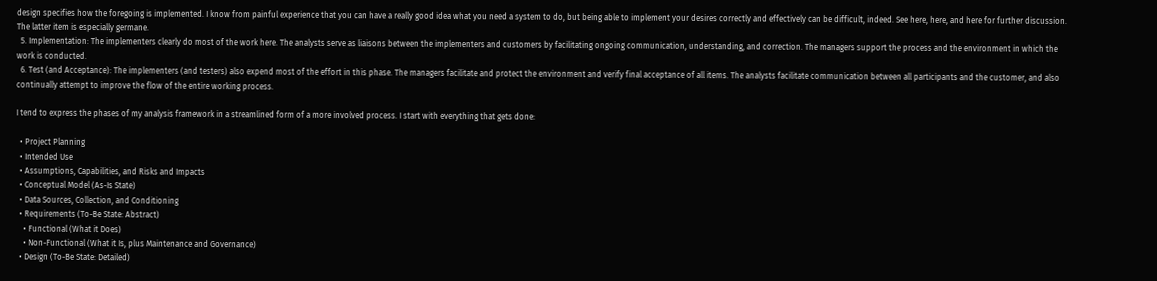design specifies how the foregoing is implemented. I know from painful experience that you can have a really good idea what you need a system to do, but being able to implement your desires correctly and effectively can be difficult, indeed. See here, here, and here for further discussion. The latter item is especially germane.
  5. Implementation: The implementers clearly do most of the work here. The analysts serve as liaisons between the implementers and customers by facilitating ongoing communication, understanding, and correction. The managers support the process and the environment in which the work is conducted.
  6. Test (and Acceptance): The implementers (and testers) also expend most of the effort in this phase. The managers facilitate and protect the environment and verify final acceptance of all items. The analysts facilitate communication between all participants and the customer, and also continually attempt to improve the flow of the entire working process.

I tend to express the phases of my analysis framework in a streamlined form of a more involved process. I start with everything that gets done:

  • Project Planning
  • Intended Use
  • Assumptions, Capabilities, and Risks and Impacts
  • Conceptual Model (As-Is State)
  • Data Sources, Collection, and Conditioning
  • Requirements (To-Be State: Abstract)
    • Functional (What it Does)
    • Non-Functional (What it Is, plus Maintenance and Governance)
  • Design (To-Be State: Detailed)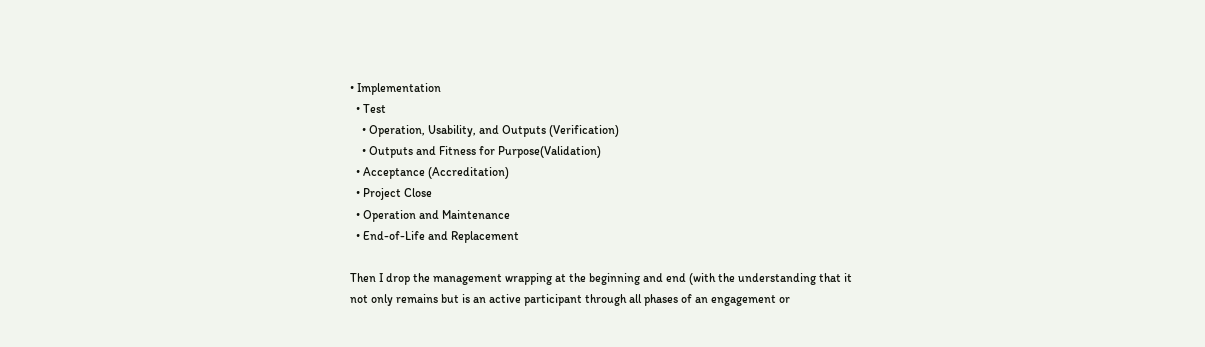• Implementation
  • Test
    • Operation, Usability, and Outputs (Verification)
    • Outputs and Fitness for Purpose(Validation)
  • Acceptance (Accreditation)
  • Project Close
  • Operation and Maintenance
  • End-of-Life and Replacement

Then I drop the management wrapping at the beginning and end (with the understanding that it not only remains but is an active participant through all phases of an engagement or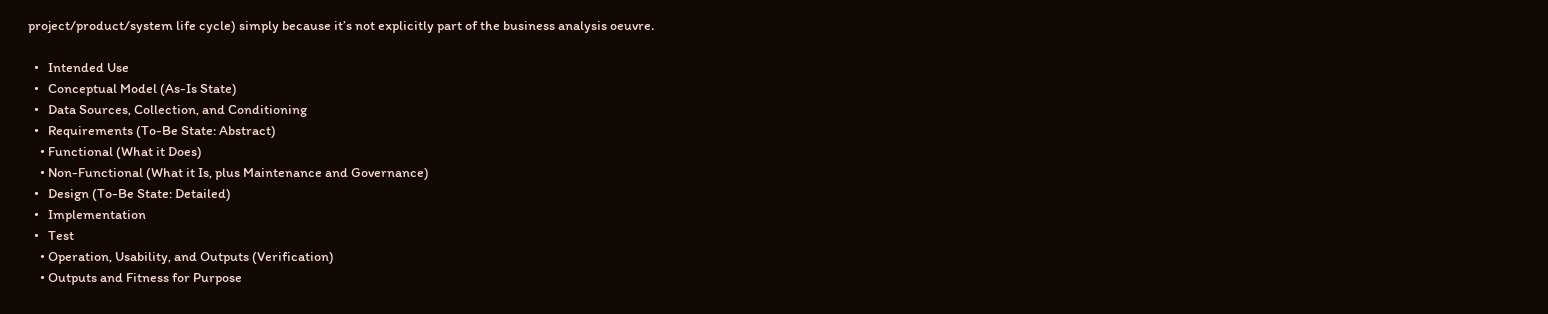project/product/system life cycle) simply because it’s not explicitly part of the business analysis oeuvre.

  •   Intended Use
  •   Conceptual Model (As-Is State)
  •   Data Sources, Collection, and Conditioning
  •   Requirements (To-Be State: Abstract)
    • Functional (What it Does)
    • Non-Functional (What it Is, plus Maintenance and Governance)
  •   Design (To-Be State: Detailed)
  •   Implementation
  •   Test
    • Operation, Usability, and Outputs (Verification)
    • Outputs and Fitness for Purpose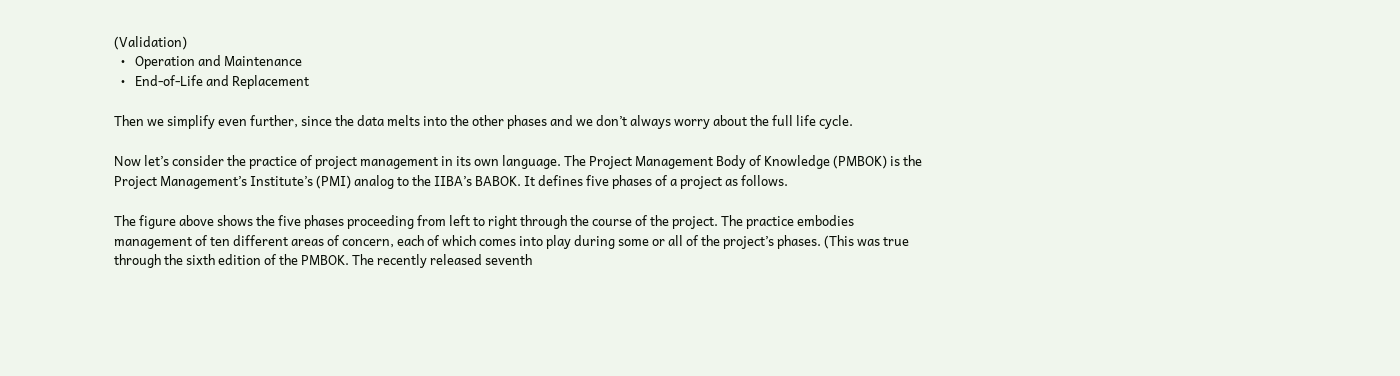(Validation)
  •   Operation and Maintenance
  •   End-of-Life and Replacement

Then we simplify even further, since the data melts into the other phases and we don’t always worry about the full life cycle.

Now let’s consider the practice of project management in its own language. The Project Management Body of Knowledge (PMBOK) is the Project Management’s Institute’s (PMI) analog to the IIBA’s BABOK. It defines five phases of a project as follows.

The figure above shows the five phases proceeding from left to right through the course of the project. The practice embodies management of ten different areas of concern, each of which comes into play during some or all of the project’s phases. (This was true through the sixth edition of the PMBOK. The recently released seventh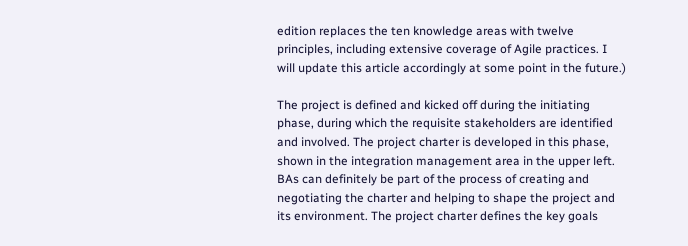edition replaces the ten knowledge areas with twelve principles, including extensive coverage of Agile practices. I will update this article accordingly at some point in the future.)

The project is defined and kicked off during the initiating phase, during which the requisite stakeholders are identified and involved. The project charter is developed in this phase, shown in the integration management area in the upper left. BAs can definitely be part of the process of creating and negotiating the charter and helping to shape the project and its environment. The project charter defines the key goals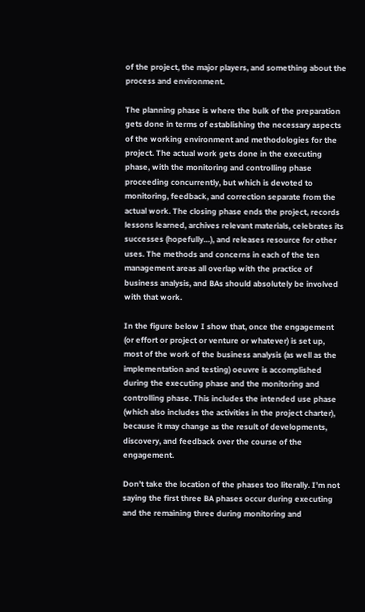of the project, the major players, and something about the process and environment.

The planning phase is where the bulk of the preparation gets done in terms of establishing the necessary aspects of the working environment and methodologies for the project. The actual work gets done in the executing phase, with the monitoring and controlling phase proceeding concurrently, but which is devoted to monitoring, feedback, and correction separate from the actual work. The closing phase ends the project, records lessons learned, archives relevant materials, celebrates its successes (hopefully…), and releases resource for other uses. The methods and concerns in each of the ten management areas all overlap with the practice of business analysis, and BAs should absolutely be involved with that work.

In the figure below I show that, once the engagement (or effort or project or venture or whatever) is set up, most of the work of the business analysis (as well as the implementation and testing) oeuvre is accomplished during the executing phase and the monitoring and controlling phase. This includes the intended use phase (which also includes the activities in the project charter), because it may change as the result of developments, discovery, and feedback over the course of the engagement.

Don’t take the location of the phases too literally. I’m not saying the first three BA phases occur during executing and the remaining three during monitoring and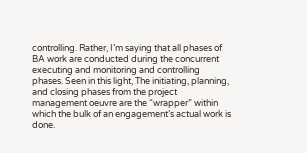controlling. Rather, I’m saying that all phases of BA work are conducted during the concurrent executing and monitoring and controlling phases. Seen in this light, The initiating, planning, and closing phases from the project management oeuvre are the “wrapper” within which the bulk of an engagement’s actual work is done.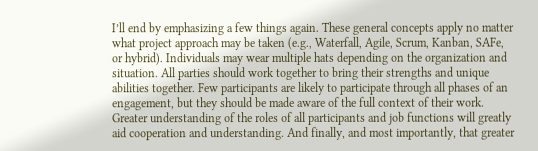I’ll end by emphasizing a few things again. These general concepts apply no matter what project approach may be taken (e.g., Waterfall, Agile, Scrum, Kanban, SAFe, or hybrid). Individuals may wear multiple hats depending on the organization and situation. All parties should work together to bring their strengths and unique abilities together. Few participants are likely to participate through all phases of an engagement, but they should be made aware of the full context of their work. Greater understanding of the roles of all participants and job functions will greatly aid cooperation and understanding. And finally, and most importantly, that greater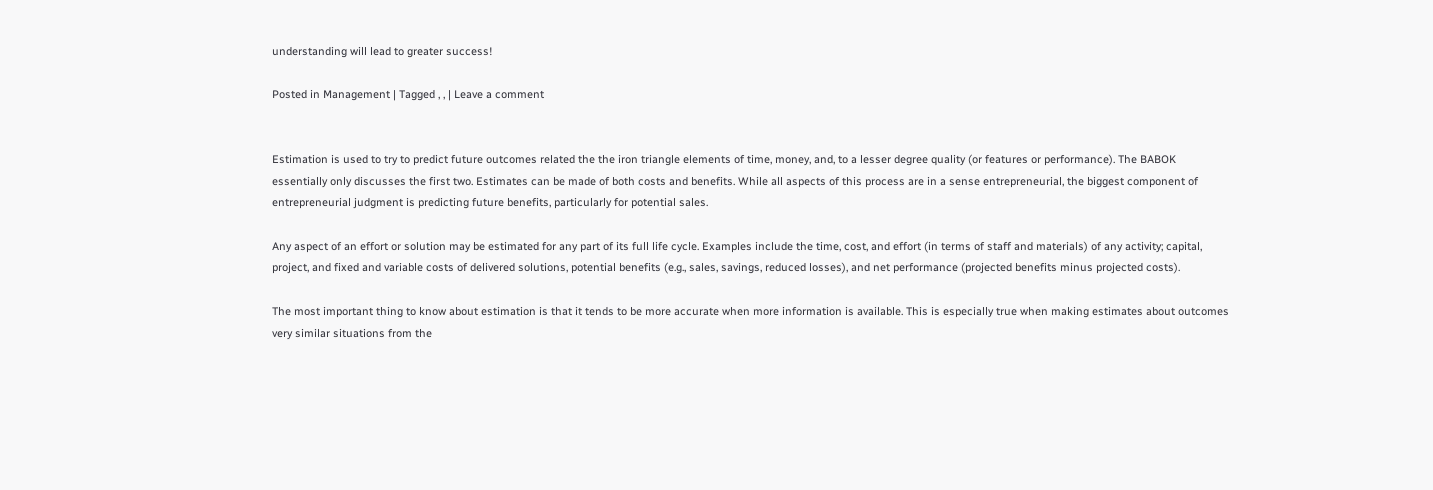understanding will lead to greater success!

Posted in Management | Tagged , , | Leave a comment


Estimation is used to try to predict future outcomes related the the iron triangle elements of time, money, and, to a lesser degree quality (or features or performance). The BABOK essentially only discusses the first two. Estimates can be made of both costs and benefits. While all aspects of this process are in a sense entrepreneurial, the biggest component of entrepreneurial judgment is predicting future benefits, particularly for potential sales.

Any aspect of an effort or solution may be estimated for any part of its full life cycle. Examples include the time, cost, and effort (in terms of staff and materials) of any activity; capital, project, and fixed and variable costs of delivered solutions, potential benefits (e.g., sales, savings, reduced losses), and net performance (projected benefits minus projected costs).

The most important thing to know about estimation is that it tends to be more accurate when more information is available. This is especially true when making estimates about outcomes very similar situations from the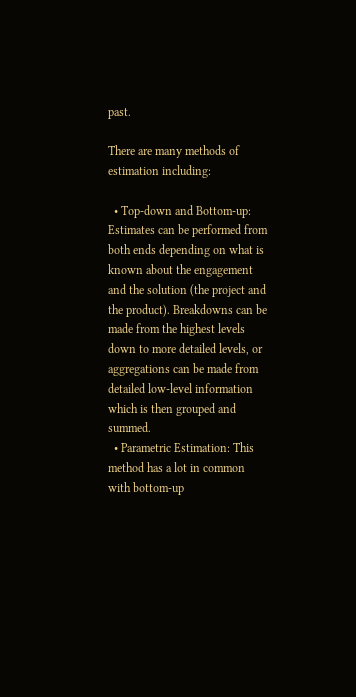past.

There are many methods of estimation including:

  • Top-down and Bottom-up: Estimates can be performed from both ends depending on what is known about the engagement and the solution (the project and the product). Breakdowns can be made from the highest levels down to more detailed levels, or aggregations can be made from detailed low-level information which is then grouped and summed.
  • Parametric Estimation: This method has a lot in common with bottom-up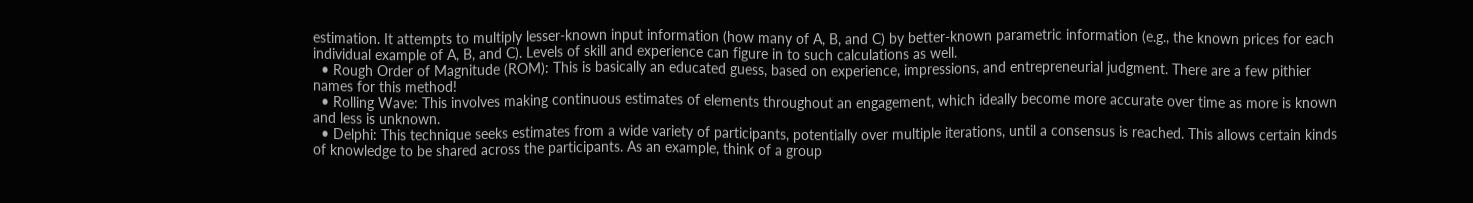estimation. It attempts to multiply lesser-known input information (how many of A, B, and C) by better-known parametric information (e.g., the known prices for each individual example of A, B, and C). Levels of skill and experience can figure in to such calculations as well.
  • Rough Order of Magnitude (ROM): This is basically an educated guess, based on experience, impressions, and entrepreneurial judgment. There are a few pithier names for this method!
  • Rolling Wave: This involves making continuous estimates of elements throughout an engagement, which ideally become more accurate over time as more is known and less is unknown.
  • Delphi: This technique seeks estimates from a wide variety of participants, potentially over multiple iterations, until a consensus is reached. This allows certain kinds of knowledge to be shared across the participants. As an example, think of a group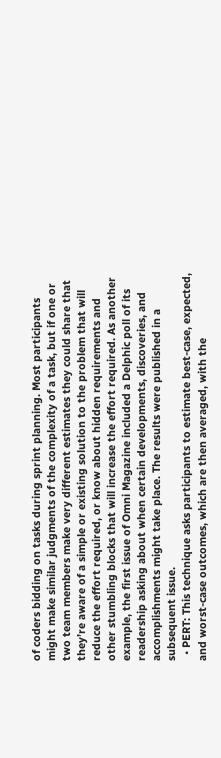of coders bidding on tasks during sprint planning. Most participants might make similar judgments of the complexity of a task, but if one or two team members make very different estimates they could share that they’re aware of a simple or existing solution to the problem that will reduce the effort required, or know about hidden requirements and other stumbling blocks that will increase the effort required. As another example, the first issue of Omni Magazine included a Delphic poll of its readership asking about when certain developments, discoveries, and accomplishments might take place. The results were published in a subsequent issue.
  • PERT: This technique asks participants to estimate best-case, expected, and worst-case outcomes, which are then averaged, with the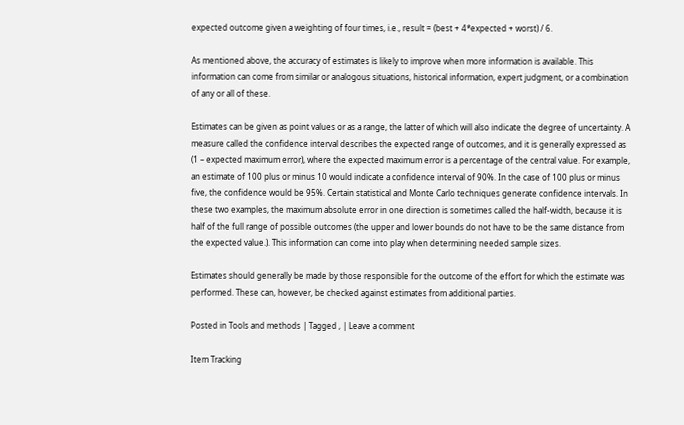expected outcome given a weighting of four times, i.e., result = (best + 4*expected + worst) / 6.

As mentioned above, the accuracy of estimates is likely to improve when more information is available. This information can come from similar or analogous situations, historical information, expert judgment, or a combination of any or all of these.

Estimates can be given as point values or as a range, the latter of which will also indicate the degree of uncertainty. A measure called the confidence interval describes the expected range of outcomes, and it is generally expressed as (1 – expected maximum error), where the expected maximum error is a percentage of the central value. For example, an estimate of 100 plus or minus 10 would indicate a confidence interval of 90%. In the case of 100 plus or minus five, the confidence would be 95%. Certain statistical and Monte Carlo techniques generate confidence intervals. In these two examples, the maximum absolute error in one direction is sometimes called the half-width, because it is half of the full range of possible outcomes (the upper and lower bounds do not have to be the same distance from the expected value.). This information can come into play when determining needed sample sizes.

Estimates should generally be made by those responsible for the outcome of the effort for which the estimate was performed. These can, however, be checked against estimates from additional parties.

Posted in Tools and methods | Tagged , | Leave a comment

Item Tracking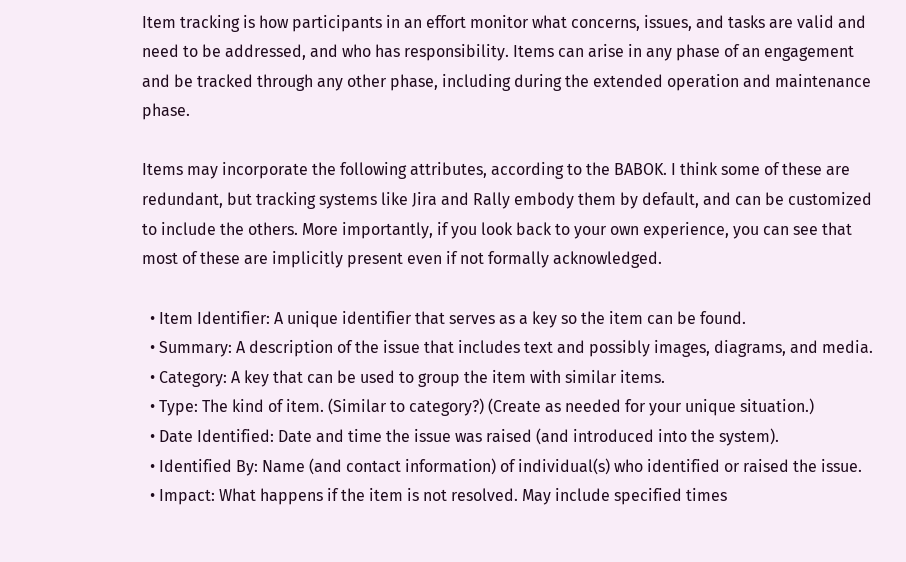Item tracking is how participants in an effort monitor what concerns, issues, and tasks are valid and need to be addressed, and who has responsibility. Items can arise in any phase of an engagement and be tracked through any other phase, including during the extended operation and maintenance phase.

Items may incorporate the following attributes, according to the BABOK. I think some of these are redundant, but tracking systems like Jira and Rally embody them by default, and can be customized to include the others. More importantly, if you look back to your own experience, you can see that most of these are implicitly present even if not formally acknowledged.

  • Item Identifier: A unique identifier that serves as a key so the item can be found.
  • Summary: A description of the issue that includes text and possibly images, diagrams, and media.
  • Category: A key that can be used to group the item with similar items.
  • Type: The kind of item. (Similar to category?) (Create as needed for your unique situation.)
  • Date Identified: Date and time the issue was raised (and introduced into the system).
  • Identified By: Name (and contact information) of individual(s) who identified or raised the issue.
  • Impact: What happens if the item is not resolved. May include specified times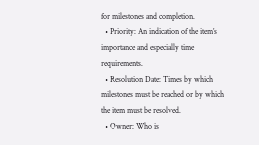for milestones and completion.
  • Priority: An indication of the item’s importance and especially time requirements.
  • Resolution Date: Times by which milestones must be reached or by which the item must be resolved.
  • Owner: Who is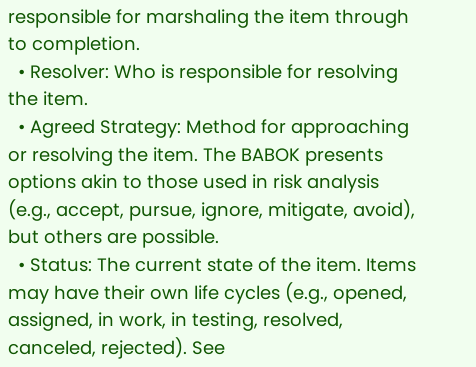responsible for marshaling the item through to completion.
  • Resolver: Who is responsible for resolving the item.
  • Agreed Strategy: Method for approaching or resolving the item. The BABOK presents options akin to those used in risk analysis (e.g., accept, pursue, ignore, mitigate, avoid), but others are possible.
  • Status: The current state of the item. Items may have their own life cycles (e.g., opened, assigned, in work, in testing, resolved, canceled, rejected). See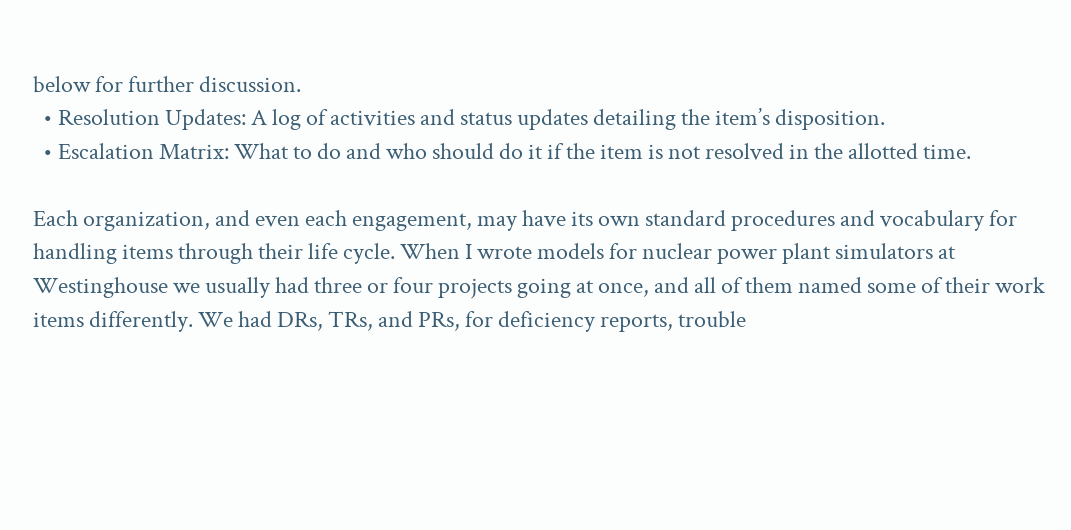below for further discussion.
  • Resolution Updates: A log of activities and status updates detailing the item’s disposition.
  • Escalation Matrix: What to do and who should do it if the item is not resolved in the allotted time.

Each organization, and even each engagement, may have its own standard procedures and vocabulary for handling items through their life cycle. When I wrote models for nuclear power plant simulators at Westinghouse we usually had three or four projects going at once, and all of them named some of their work items differently. We had DRs, TRs, and PRs, for deficiency reports, trouble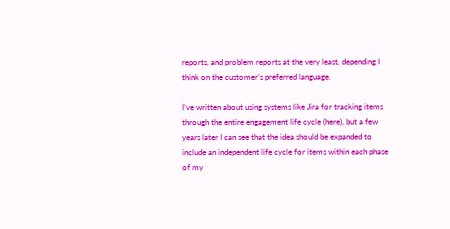reports, and problem reports at the very least, depending I think on the customer’s preferred language.

I’ve written about using systems like Jira for tracking items through the entire engagement life cycle (here), but a few years later I can see that the idea should be expanded to include an independent life cycle for items within each phase of my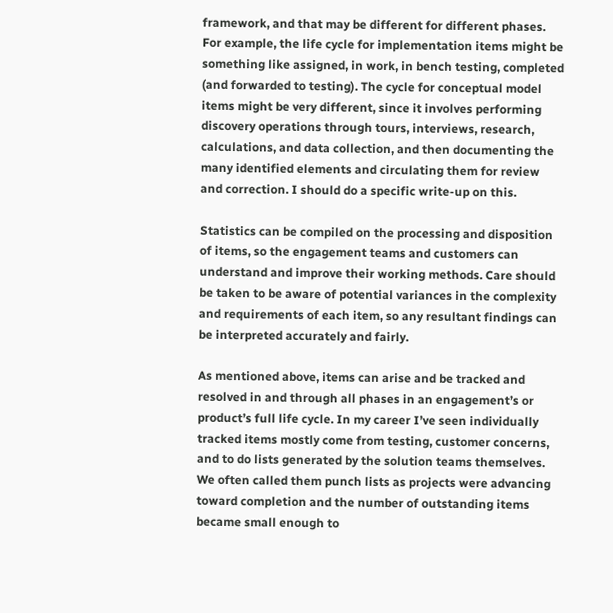framework, and that may be different for different phases. For example, the life cycle for implementation items might be something like assigned, in work, in bench testing, completed (and forwarded to testing). The cycle for conceptual model items might be very different, since it involves performing discovery operations through tours, interviews, research, calculations, and data collection, and then documenting the many identified elements and circulating them for review and correction. I should do a specific write-up on this.

Statistics can be compiled on the processing and disposition of items, so the engagement teams and customers can understand and improve their working methods. Care should be taken to be aware of potential variances in the complexity and requirements of each item, so any resultant findings can be interpreted accurately and fairly.

As mentioned above, items can arise and be tracked and resolved in and through all phases in an engagement’s or product’s full life cycle. In my career I’ve seen individually tracked items mostly come from testing, customer concerns, and to do lists generated by the solution teams themselves. We often called them punch lists as projects were advancing toward completion and the number of outstanding items became small enough to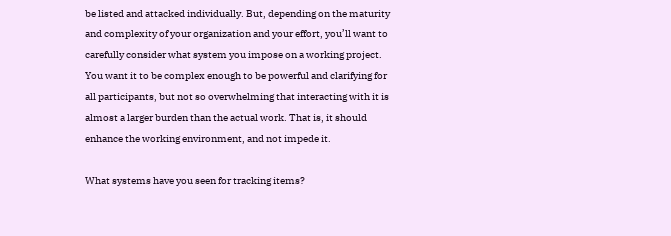be listed and attacked individually. But, depending on the maturity and complexity of your organization and your effort, you’ll want to carefully consider what system you impose on a working project. You want it to be complex enough to be powerful and clarifying for all participants, but not so overwhelming that interacting with it is almost a larger burden than the actual work. That is, it should enhance the working environment, and not impede it.

What systems have you seen for tracking items?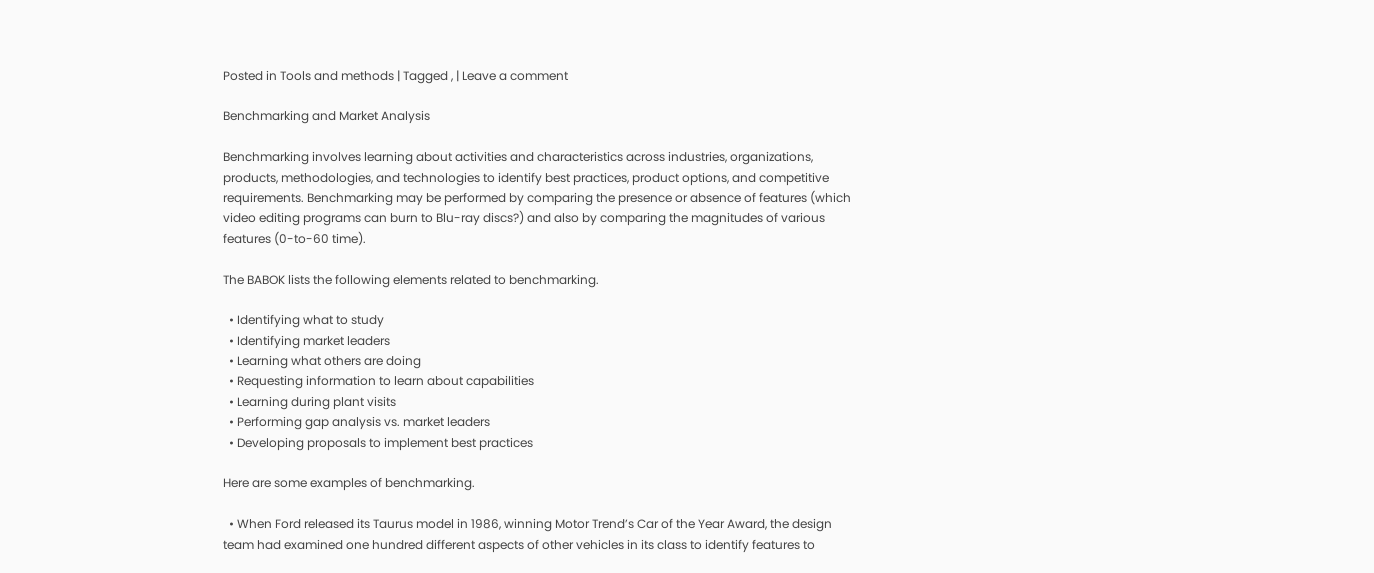Posted in Tools and methods | Tagged , | Leave a comment

Benchmarking and Market Analysis

Benchmarking involves learning about activities and characteristics across industries, organizations, products, methodologies, and technologies to identify best practices, product options, and competitive requirements. Benchmarking may be performed by comparing the presence or absence of features (which video editing programs can burn to Blu-ray discs?) and also by comparing the magnitudes of various features (0-to-60 time).

The BABOK lists the following elements related to benchmarking.

  • Identifying what to study
  • Identifying market leaders
  • Learning what others are doing
  • Requesting information to learn about capabilities
  • Learning during plant visits
  • Performing gap analysis vs. market leaders
  • Developing proposals to implement best practices

Here are some examples of benchmarking.

  • When Ford released its Taurus model in 1986, winning Motor Trend’s Car of the Year Award, the design team had examined one hundred different aspects of other vehicles in its class to identify features to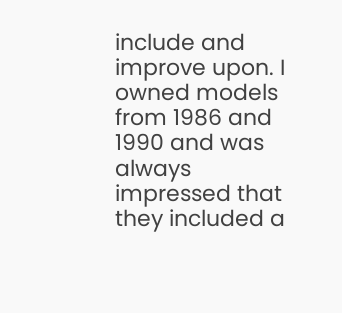include and improve upon. I owned models from 1986 and 1990 and was always impressed that they included a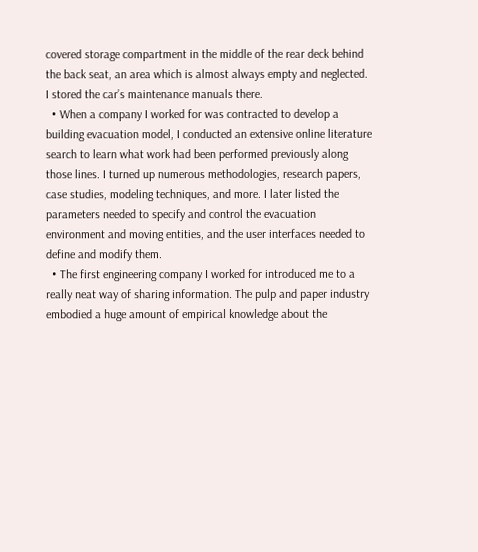covered storage compartment in the middle of the rear deck behind the back seat, an area which is almost always empty and neglected. I stored the car’s maintenance manuals there.
  • When a company I worked for was contracted to develop a building evacuation model, I conducted an extensive online literature search to learn what work had been performed previously along those lines. I turned up numerous methodologies, research papers, case studies, modeling techniques, and more. I later listed the parameters needed to specify and control the evacuation environment and moving entities, and the user interfaces needed to define and modify them.
  • The first engineering company I worked for introduced me to a really neat way of sharing information. The pulp and paper industry embodied a huge amount of empirical knowledge about the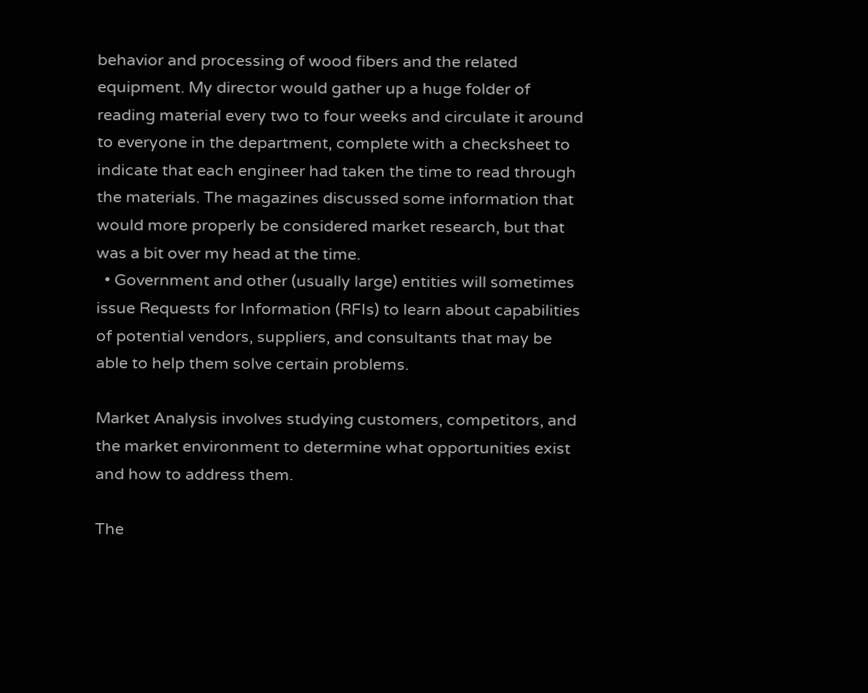behavior and processing of wood fibers and the related equipment. My director would gather up a huge folder of reading material every two to four weeks and circulate it around to everyone in the department, complete with a checksheet to indicate that each engineer had taken the time to read through the materials. The magazines discussed some information that would more properly be considered market research, but that was a bit over my head at the time.
  • Government and other (usually large) entities will sometimes issue Requests for Information (RFIs) to learn about capabilities of potential vendors, suppliers, and consultants that may be able to help them solve certain problems.

Market Analysis involves studying customers, competitors, and the market environment to determine what opportunities exist and how to address them.

The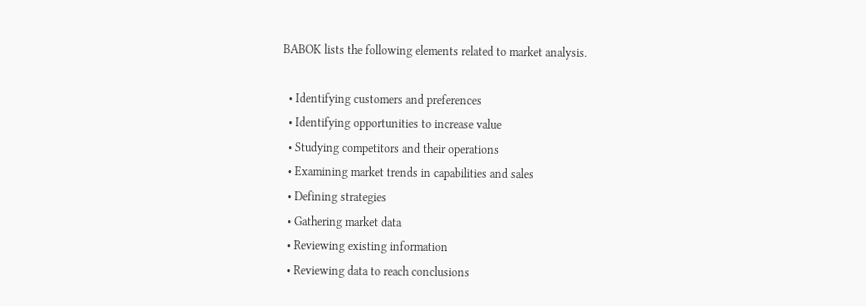BABOK lists the following elements related to market analysis.

  • Identifying customers and preferences
  • Identifying opportunities to increase value
  • Studying competitors and their operations
  • Examining market trends in capabilities and sales
  • Defining strategies
  • Gathering market data
  • Reviewing existing information
  • Reviewing data to reach conclusions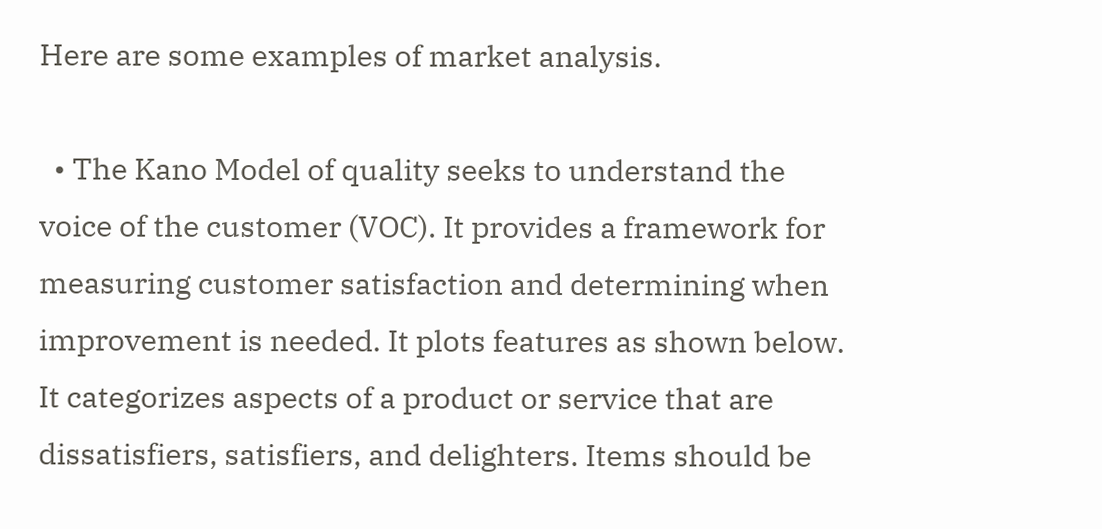Here are some examples of market analysis.

  • The Kano Model of quality seeks to understand the voice of the customer (VOC). It provides a framework for measuring customer satisfaction and determining when improvement is needed. It plots features as shown below. It categorizes aspects of a product or service that are dissatisfiers, satisfiers, and delighters. Items should be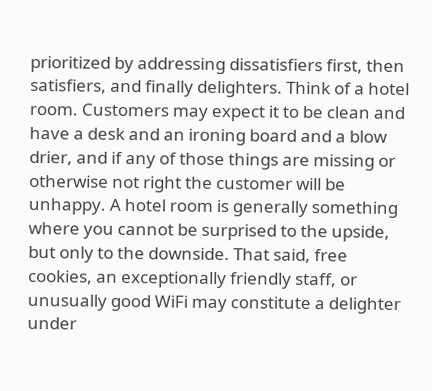prioritized by addressing dissatisfiers first, then satisfiers, and finally delighters. Think of a hotel room. Customers may expect it to be clean and have a desk and an ironing board and a blow drier, and if any of those things are missing or otherwise not right the customer will be unhappy. A hotel room is generally something where you cannot be surprised to the upside, but only to the downside. That said, free cookies, an exceptionally friendly staff, or unusually good WiFi may constitute a delighter under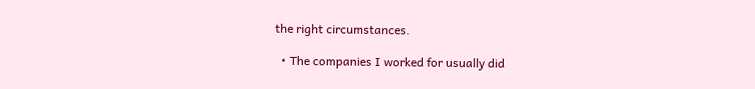the right circumstances.

  • The companies I worked for usually did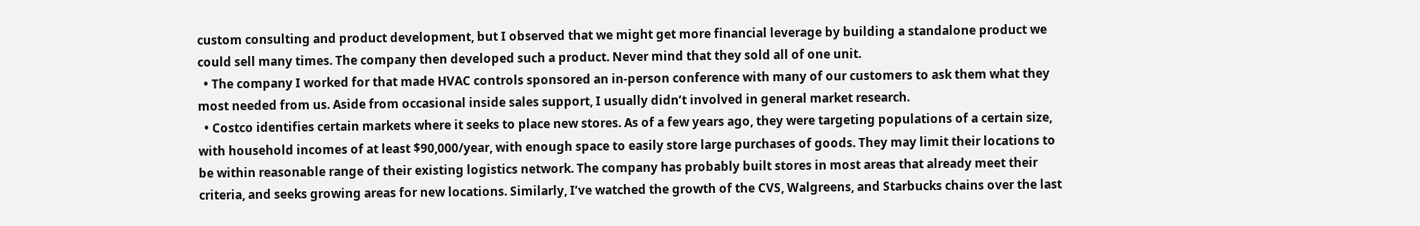custom consulting and product development, but I observed that we might get more financial leverage by building a standalone product we could sell many times. The company then developed such a product. Never mind that they sold all of one unit.
  • The company I worked for that made HVAC controls sponsored an in-person conference with many of our customers to ask them what they most needed from us. Aside from occasional inside sales support, I usually didn’t involved in general market research.
  • Costco identifies certain markets where it seeks to place new stores. As of a few years ago, they were targeting populations of a certain size, with household incomes of at least $90,000/year, with enough space to easily store large purchases of goods. They may limit their locations to be within reasonable range of their existing logistics network. The company has probably built stores in most areas that already meet their criteria, and seeks growing areas for new locations. Similarly, I’ve watched the growth of the CVS, Walgreens, and Starbucks chains over the last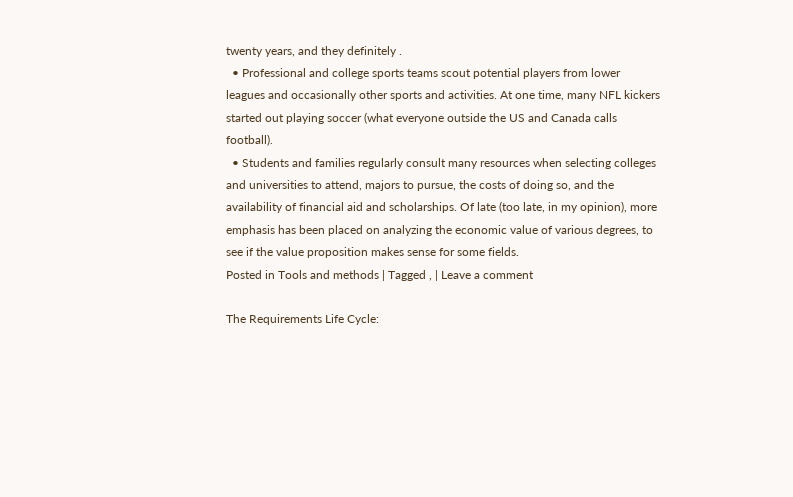twenty years, and they definitely .
  • Professional and college sports teams scout potential players from lower leagues and occasionally other sports and activities. At one time, many NFL kickers started out playing soccer (what everyone outside the US and Canada calls football).
  • Students and families regularly consult many resources when selecting colleges and universities to attend, majors to pursue, the costs of doing so, and the availability of financial aid and scholarships. Of late (too late, in my opinion), more emphasis has been placed on analyzing the economic value of various degrees, to see if the value proposition makes sense for some fields.
Posted in Tools and methods | Tagged , | Leave a comment

The Requirements Life Cycle: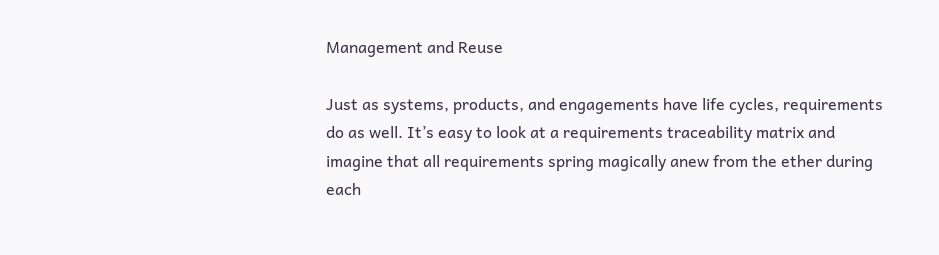Management and Reuse

Just as systems, products, and engagements have life cycles, requirements do as well. It’s easy to look at a requirements traceability matrix and imagine that all requirements spring magically anew from the ether during each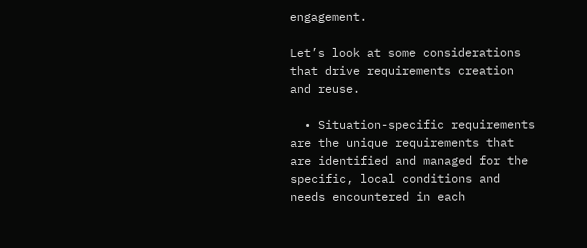engagement.

Let’s look at some considerations that drive requirements creation and reuse.

  • Situation-specific requirements are the unique requirements that are identified and managed for the specific, local conditions and needs encountered in each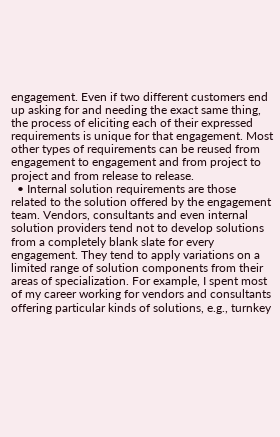engagement. Even if two different customers end up asking for and needing the exact same thing, the process of eliciting each of their expressed requirements is unique for that engagement. Most other types of requirements can be reused from engagement to engagement and from project to project and from release to release.
  • Internal solution requirements are those related to the solution offered by the engagement team. Vendors, consultants and even internal solution providers tend not to develop solutions from a completely blank slate for every engagement. They tend to apply variations on a limited range of solution components from their areas of specialization. For example, I spent most of my career working for vendors and consultants offering particular kinds of solutions, e.g., turnkey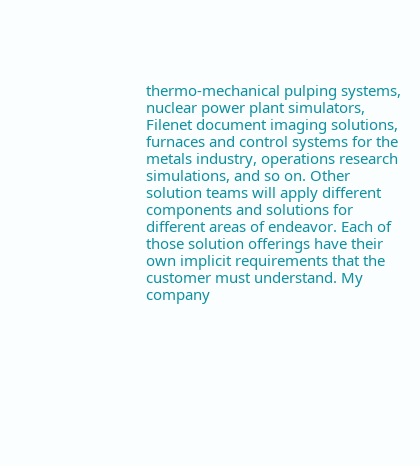thermo-mechanical pulping systems, nuclear power plant simulators, Filenet document imaging solutions, furnaces and control systems for the metals industry, operations research simulations, and so on. Other solution teams will apply different components and solutions for different areas of endeavor. Each of those solution offerings have their own implicit requirements that the customer must understand. My company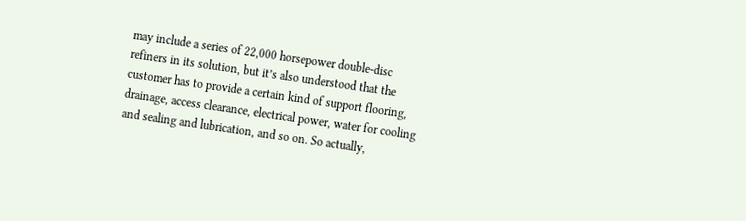may include a series of 22,000 horsepower double-disc refiners in its solution, but it’s also understood that the customer has to provide a certain kind of support flooring, drainage, access clearance, electrical power, water for cooling and sealing and lubrication, and so on. So actually,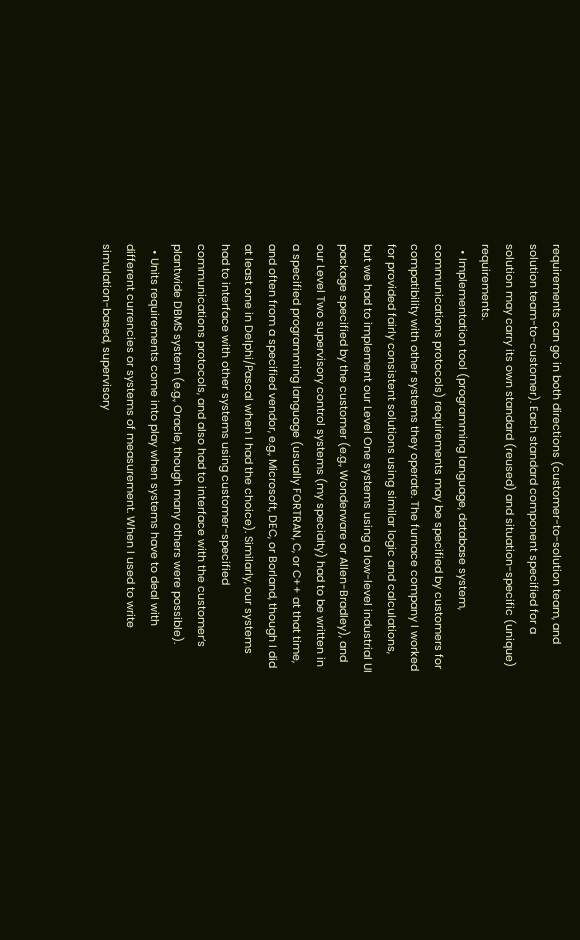requirements can go in both directions (customer-to-solution team, and solution team-to-customer). Each standard component specified for a solution may carry its own standard (reused) and situation-specific (unique) requirements.
  • Implementation tool (programming language, database system, communications protocols) requirements may be specified by customers for compatibility with other systems they operate. The furnace company I worked for provided fairly consistent solutions using similar logic and calculations, but we had to implement our Level One systems using a low-level industrial UI package specified by the customer (e.g., Wonderware or Allen-Bradley), and our Level Two supervisory control systems (my specialty) had to be written in a specified programming language (usually FORTRAN, C, or C++ at that time, and often from a specified vendor, e.g., Microsoft, DEC, or Borland, though I did at least one in Delphi/Pascal when I had the choice). Similarly, our systems had to interface with other systems using customer-specified communications protocols, and also had to interface with the customer’s plantwide DBMS system (e.g., Oracle, though many others were possible).
  • Units requirements come into play when systems have to deal with different currencies or systems of measurement. When I used to write simulation-based, supervisory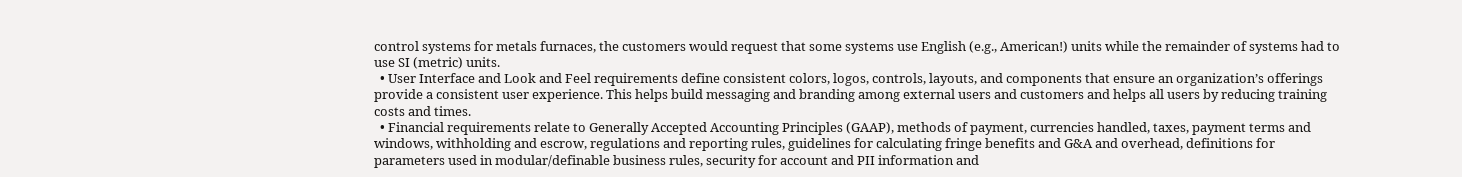control systems for metals furnaces, the customers would request that some systems use English (e.g., American!) units while the remainder of systems had to use SI (metric) units.
  • User Interface and Look and Feel requirements define consistent colors, logos, controls, layouts, and components that ensure an organization’s offerings provide a consistent user experience. This helps build messaging and branding among external users and customers and helps all users by reducing training costs and times.
  • Financial requirements relate to Generally Accepted Accounting Principles (GAAP), methods of payment, currencies handled, taxes, payment terms and windows, withholding and escrow, regulations and reporting rules, guidelines for calculating fringe benefits and G&A and overhead, definitions for parameters used in modular/definable business rules, security for account and PII information and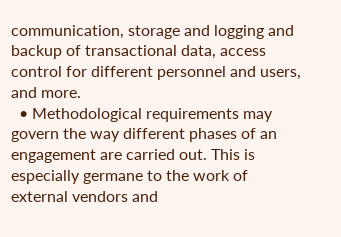communication, storage and logging and backup of transactional data, access control for different personnel and users, and more.
  • Methodological requirements may govern the way different phases of an engagement are carried out. This is especially germane to the work of external vendors and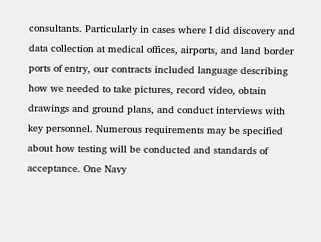consultants. Particularly in cases where I did discovery and data collection at medical offices, airports, and land border ports of entry, our contracts included language describing how we needed to take pictures, record video, obtain drawings and ground plans, and conduct interviews with key personnel. Numerous requirements may be specified about how testing will be conducted and standards of acceptance. One Navy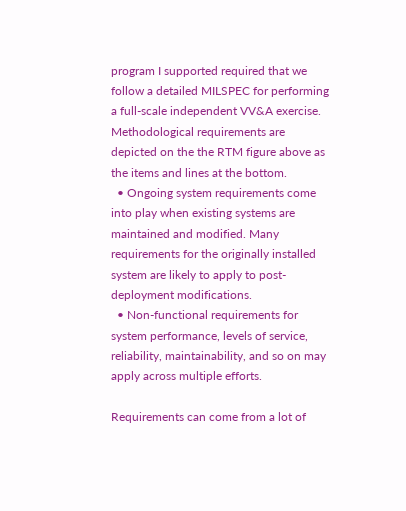program I supported required that we follow a detailed MILSPEC for performing a full-scale independent VV&A exercise. Methodological requirements are depicted on the the RTM figure above as the items and lines at the bottom.
  • Ongoing system requirements come into play when existing systems are maintained and modified. Many requirements for the originally installed system are likely to apply to post-deployment modifications.
  • Non-functional requirements for system performance, levels of service, reliability, maintainability, and so on may apply across multiple efforts.

Requirements can come from a lot of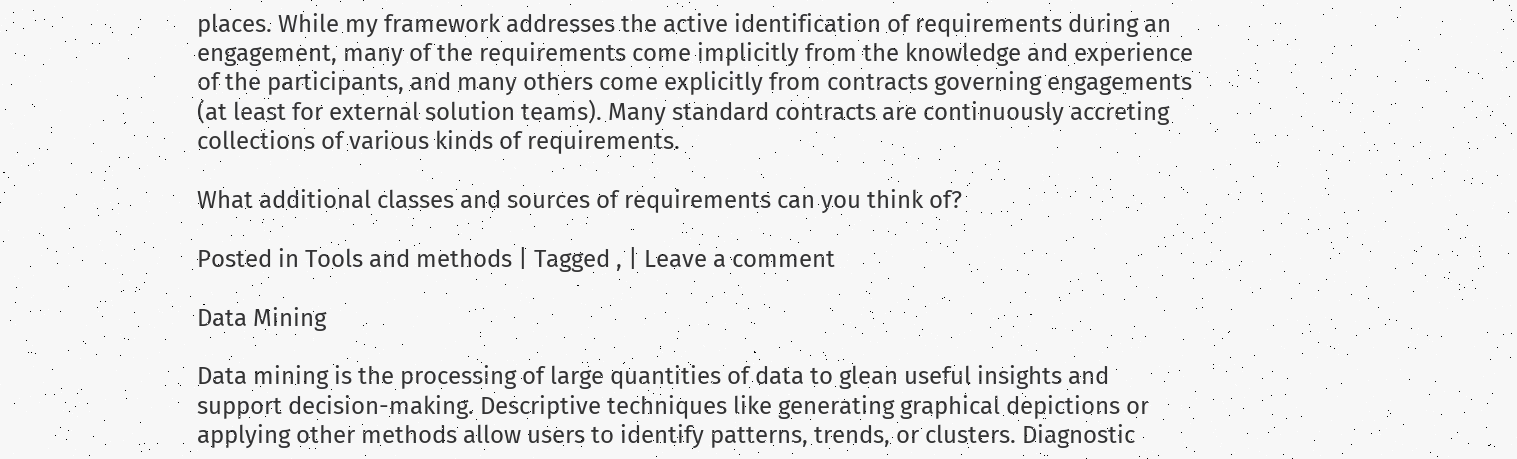places. While my framework addresses the active identification of requirements during an engagement, many of the requirements come implicitly from the knowledge and experience of the participants, and many others come explicitly from contracts governing engagements (at least for external solution teams). Many standard contracts are continuously accreting collections of various kinds of requirements.

What additional classes and sources of requirements can you think of?

Posted in Tools and methods | Tagged , | Leave a comment

Data Mining

Data mining is the processing of large quantities of data to glean useful insights and support decision-making. Descriptive techniques like generating graphical depictions or applying other methods allow users to identify patterns, trends, or clusters. Diagnostic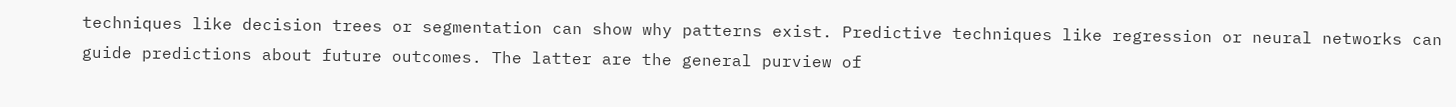techniques like decision trees or segmentation can show why patterns exist. Predictive techniques like regression or neural networks can guide predictions about future outcomes. The latter are the general purview of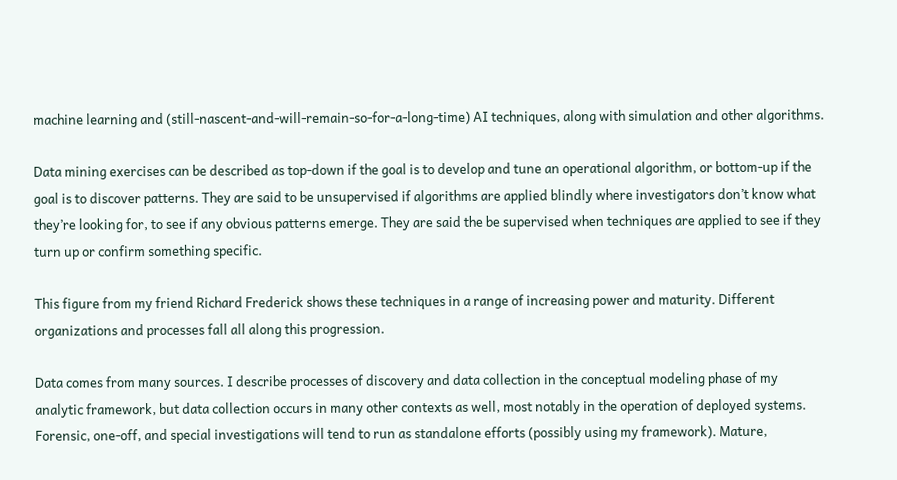machine learning and (still-nascent-and-will-remain-so-for-a-long-time) AI techniques, along with simulation and other algorithms.

Data mining exercises can be described as top-down if the goal is to develop and tune an operational algorithm, or bottom-up if the goal is to discover patterns. They are said to be unsupervised if algorithms are applied blindly where investigators don’t know what they’re looking for, to see if any obvious patterns emerge. They are said the be supervised when techniques are applied to see if they turn up or confirm something specific.

This figure from my friend Richard Frederick shows these techniques in a range of increasing power and maturity. Different organizations and processes fall all along this progression.

Data comes from many sources. I describe processes of discovery and data collection in the conceptual modeling phase of my analytic framework, but data collection occurs in many other contexts as well, most notably in the operation of deployed systems. Forensic, one-off, and special investigations will tend to run as standalone efforts (possibly using my framework). Mature,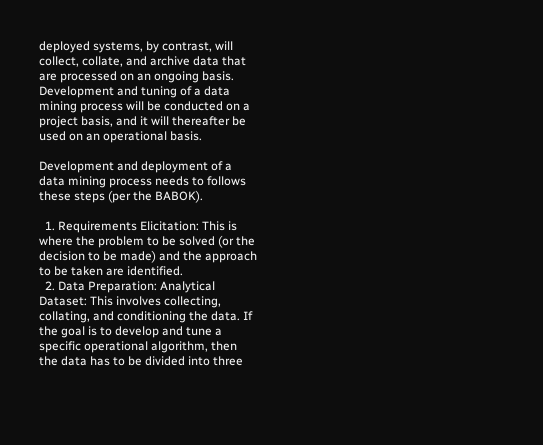deployed systems, by contrast, will collect, collate, and archive data that are processed on an ongoing basis. Development and tuning of a data mining process will be conducted on a project basis, and it will thereafter be used on an operational basis.

Development and deployment of a data mining process needs to follows these steps (per the BABOK).

  1. Requirements Elicitation: This is where the problem to be solved (or the decision to be made) and the approach to be taken are identified.
  2. Data Preparation: Analytical Dataset: This involves collecting, collating, and conditioning the data. If the goal is to develop and tune a specific operational algorithm, then the data has to be divided into three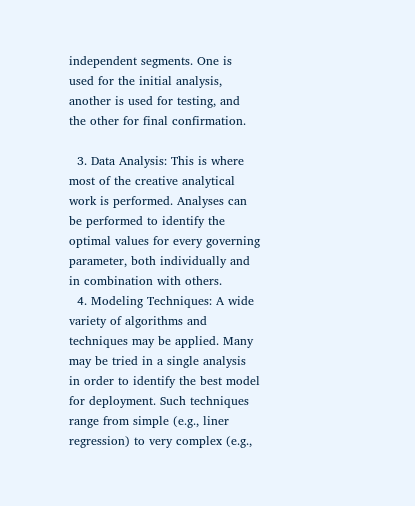independent segments. One is used for the initial analysis, another is used for testing, and the other for final confirmation.

  3. Data Analysis: This is where most of the creative analytical work is performed. Analyses can be performed to identify the optimal values for every governing parameter, both individually and in combination with others.
  4. Modeling Techniques: A wide variety of algorithms and techniques may be applied. Many may be tried in a single analysis in order to identify the best model for deployment. Such techniques range from simple (e.g., liner regression) to very complex (e.g.,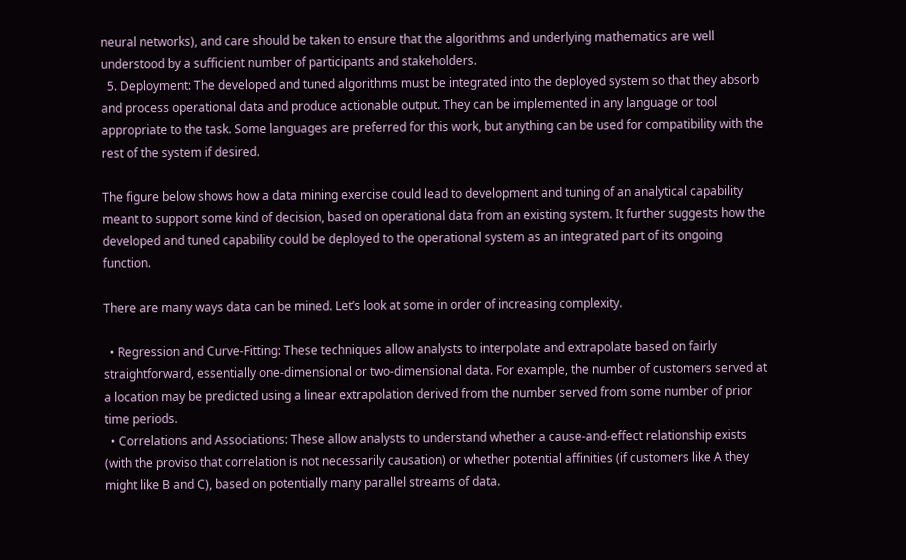neural networks), and care should be taken to ensure that the algorithms and underlying mathematics are well understood by a sufficient number of participants and stakeholders.
  5. Deployment: The developed and tuned algorithms must be integrated into the deployed system so that they absorb and process operational data and produce actionable output. They can be implemented in any language or tool appropriate to the task. Some languages are preferred for this work, but anything can be used for compatibility with the rest of the system if desired.

The figure below shows how a data mining exercise could lead to development and tuning of an analytical capability meant to support some kind of decision, based on operational data from an existing system. It further suggests how the developed and tuned capability could be deployed to the operational system as an integrated part of its ongoing function.

There are many ways data can be mined. Let’s look at some in order of increasing complexity.

  • Regression and Curve-Fitting: These techniques allow analysts to interpolate and extrapolate based on fairly straightforward, essentially one-dimensional or two-dimensional data. For example, the number of customers served at a location may be predicted using a linear extrapolation derived from the number served from some number of prior time periods.
  • Correlations and Associations: These allow analysts to understand whether a cause-and-effect relationship exists (with the proviso that correlation is not necessarily causation) or whether potential affinities (if customers like A they might like B and C), based on potentially many parallel streams of data.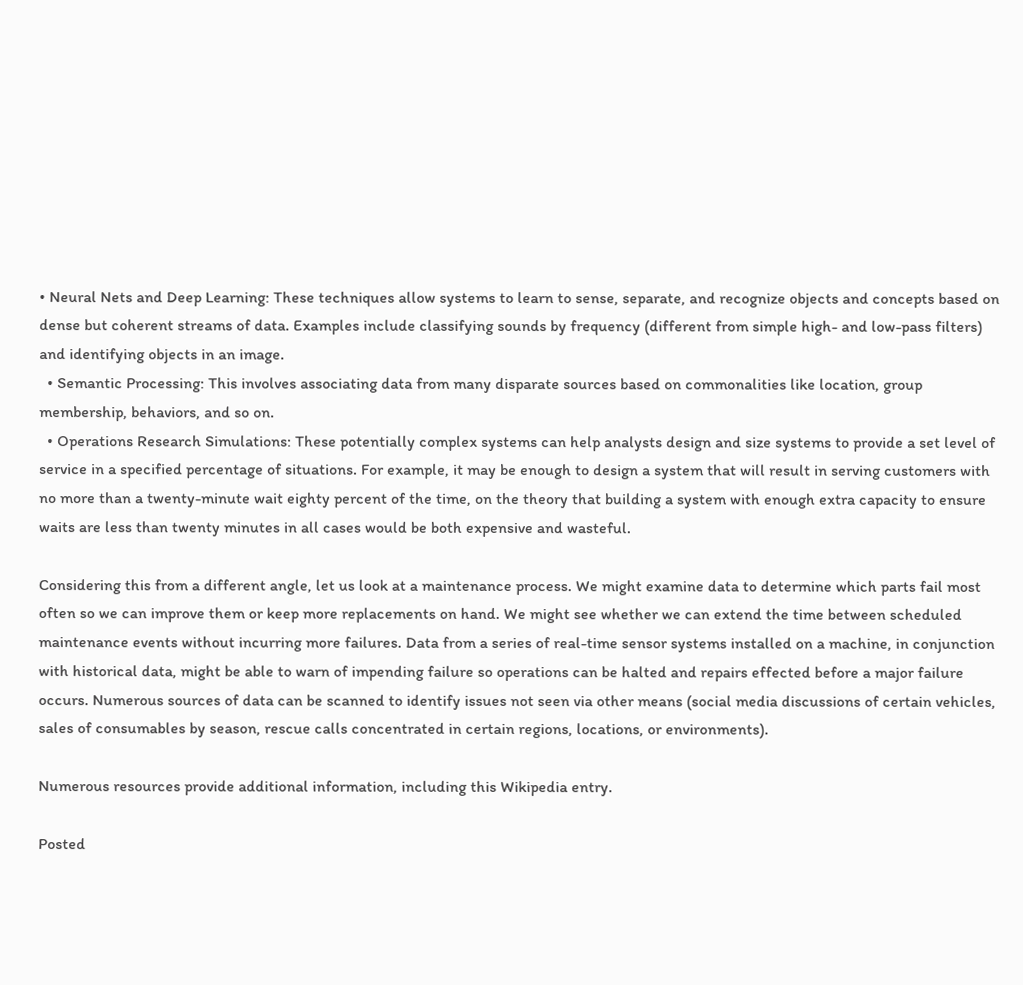• Neural Nets and Deep Learning: These techniques allow systems to learn to sense, separate, and recognize objects and concepts based on dense but coherent streams of data. Examples include classifying sounds by frequency (different from simple high- and low-pass filters) and identifying objects in an image.
  • Semantic Processing: This involves associating data from many disparate sources based on commonalities like location, group membership, behaviors, and so on.
  • Operations Research Simulations: These potentially complex systems can help analysts design and size systems to provide a set level of service in a specified percentage of situations. For example, it may be enough to design a system that will result in serving customers with no more than a twenty-minute wait eighty percent of the time, on the theory that building a system with enough extra capacity to ensure waits are less than twenty minutes in all cases would be both expensive and wasteful.

Considering this from a different angle, let us look at a maintenance process. We might examine data to determine which parts fail most often so we can improve them or keep more replacements on hand. We might see whether we can extend the time between scheduled maintenance events without incurring more failures. Data from a series of real-time sensor systems installed on a machine, in conjunction with historical data, might be able to warn of impending failure so operations can be halted and repairs effected before a major failure occurs. Numerous sources of data can be scanned to identify issues not seen via other means (social media discussions of certain vehicles, sales of consumables by season, rescue calls concentrated in certain regions, locations, or environments).

Numerous resources provide additional information, including this Wikipedia entry.

Posted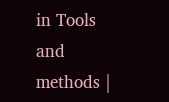in Tools and methods |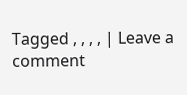Tagged , , , , | Leave a comment